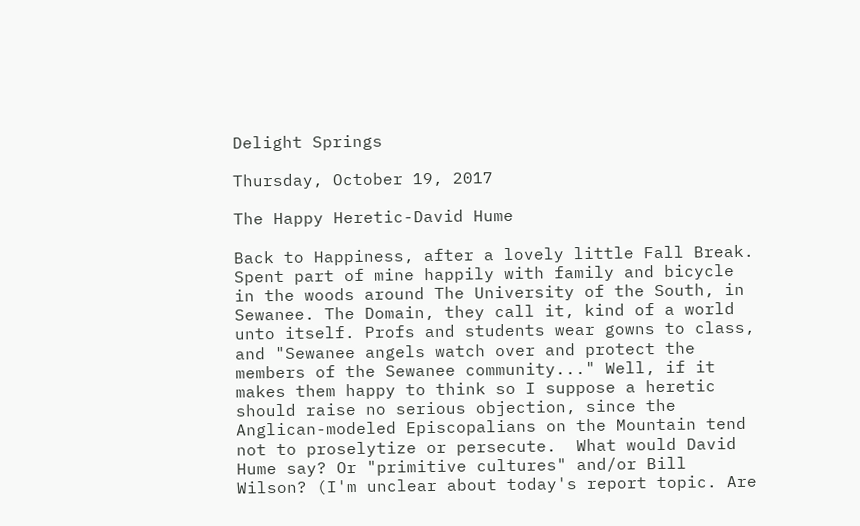Delight Springs

Thursday, October 19, 2017

The Happy Heretic-David Hume

Back to Happiness, after a lovely little Fall Break. Spent part of mine happily with family and bicycle in the woods around The University of the South, in Sewanee. The Domain, they call it, kind of a world unto itself. Profs and students wear gowns to class, and "Sewanee angels watch over and protect the members of the Sewanee community..." Well, if it makes them happy to think so I suppose a heretic should raise no serious objection, since the Anglican-modeled Episcopalians on the Mountain tend not to proselytize or persecute.  What would David Hume say? Or "primitive cultures" and/or Bill Wilson? (I'm unclear about today's report topic. Are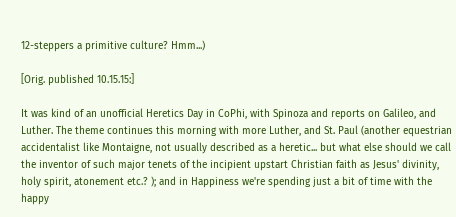12-steppers a primitive culture? Hmm...)

[Orig. published 10.15.15:]

It was kind of an unofficial Heretics Day in CoPhi, with Spinoza and reports on Galileo, and Luther. The theme continues this morning with more Luther, and St. Paul (another equestrian accidentalist like Montaigne, not usually described as a heretic... but what else should we call the inventor of such major tenets of the incipient upstart Christian faith as Jesus' divinity, holy spirit, atonement etc.? ); and in Happiness we're spending just a bit of time with the happy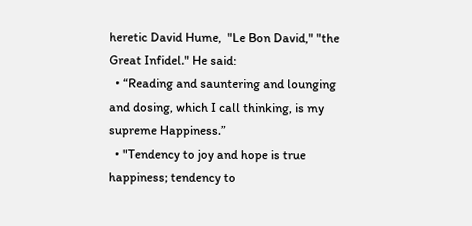heretic David Hume,  "Le Bon David," "the Great Infidel." He said:
  • “Reading and sauntering and lounging and dosing, which I call thinking, is my supreme Happiness.”
  • "Tendency to joy and hope is true happiness; tendency to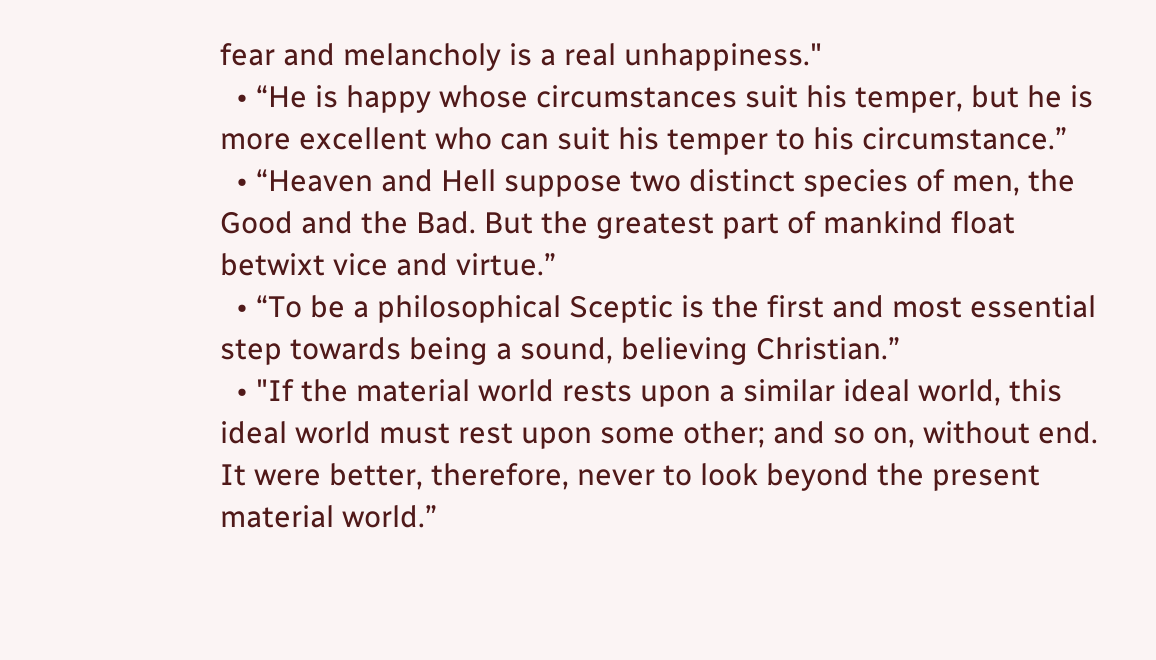fear and melancholy is a real unhappiness."
  • “He is happy whose circumstances suit his temper, but he is more excellent who can suit his temper to his circumstance.”
  • “Heaven and Hell suppose two distinct species of men, the Good and the Bad. But the greatest part of mankind float betwixt vice and virtue.”
  • “To be a philosophical Sceptic is the first and most essential step towards being a sound, believing Christian.”
  • "If the material world rests upon a similar ideal world, this ideal world must rest upon some other; and so on, without end. It were better, therefore, never to look beyond the present material world.”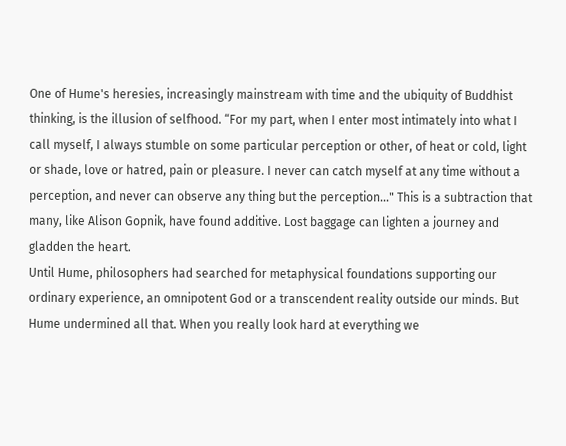One of Hume's heresies, increasingly mainstream with time and the ubiquity of Buddhist thinking, is the illusion of selfhood. “For my part, when I enter most intimately into what I call myself, I always stumble on some particular perception or other, of heat or cold, light or shade, love or hatred, pain or pleasure. I never can catch myself at any time without a perception, and never can observe any thing but the perception..." This is a subtraction that many, like Alison Gopnik, have found additive. Lost baggage can lighten a journey and gladden the heart.
Until Hume, philosophers had searched for metaphysical foundations supporting our ordinary experience, an omnipotent God or a transcendent reality outside our minds. But Hume undermined all that. When you really look hard at everything we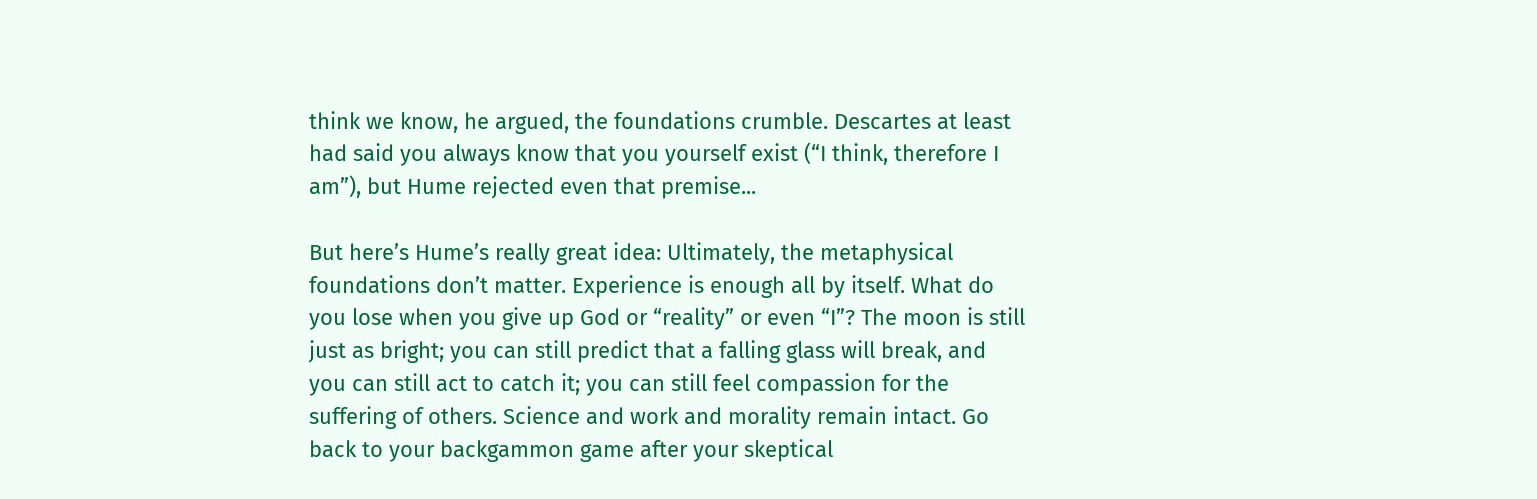think we know, he argued, the foundations crumble. Descartes at least had said you always know that you yourself exist (“I think, therefore I am”), but Hume rejected even that premise...

But here’s Hume’s really great idea: Ultimately, the metaphysical foundations don’t matter. Experience is enough all by itself. What do you lose when you give up God or “reality” or even “I”? The moon is still just as bright; you can still predict that a falling glass will break, and you can still act to catch it; you can still feel compassion for the suffering of others. Science and work and morality remain intact. Go back to your backgammon game after your skeptical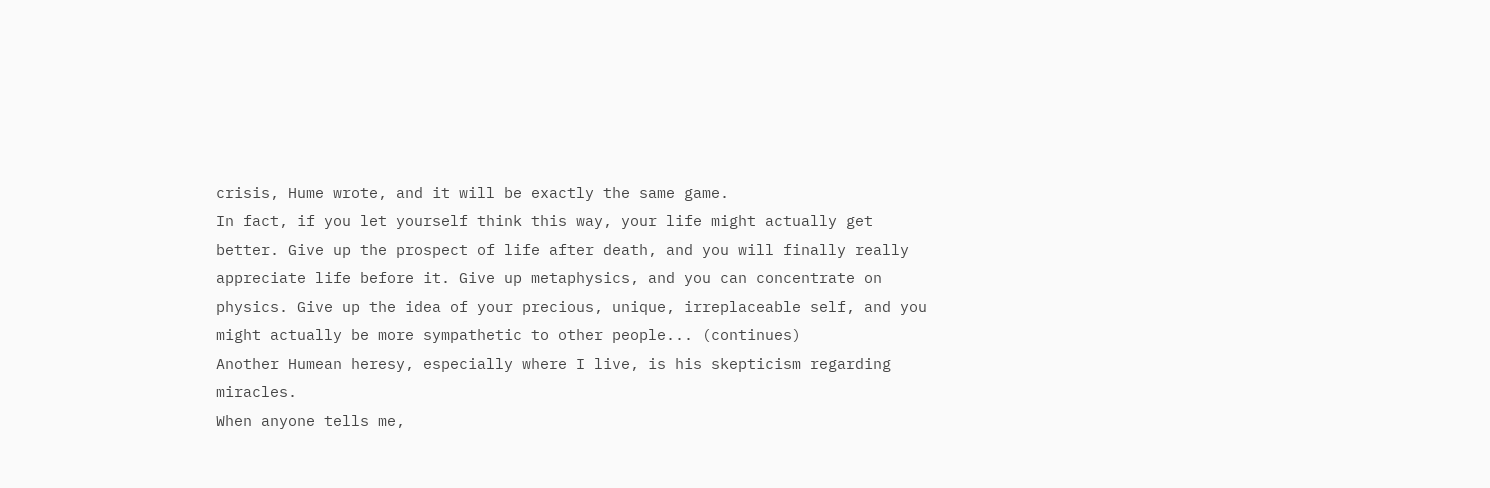crisis, Hume wrote, and it will be exactly the same game.
In fact, if you let yourself think this way, your life might actually get better. Give up the prospect of life after death, and you will finally really appreciate life before it. Give up metaphysics, and you can concentrate on physics. Give up the idea of your precious, unique, irreplaceable self, and you might actually be more sympathetic to other people... (continues)
Another Humean heresy, especially where I live, is his skepticism regarding miracles.
When anyone tells me,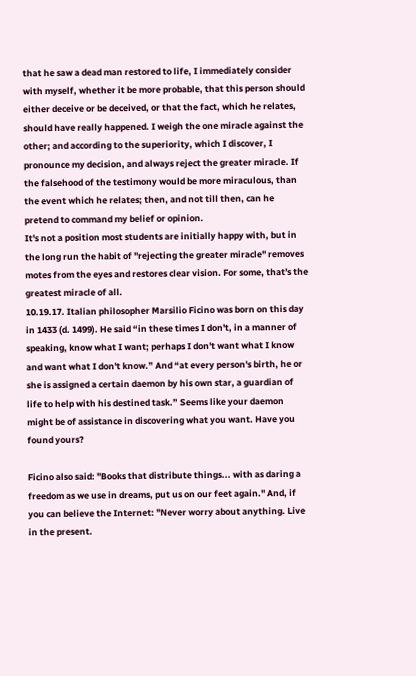that he saw a dead man restored to life, I immediately consider with myself, whether it be more probable, that this person should either deceive or be deceived, or that the fact, which he relates, should have really happened. I weigh the one miracle against the other; and according to the superiority, which I discover, I pronounce my decision, and always reject the greater miracle. If the falsehood of the testimony would be more miraculous, than the event which he relates; then, and not till then, can he pretend to command my belief or opinion.
It's not a position most students are initially happy with, but in the long run the habit of "rejecting the greater miracle" removes motes from the eyes and restores clear vision. For some, that's the greatest miracle of all.
10.19.17. Italian philosopher Marsilio Ficino was born on this day in 1433 (d. 1499). He said “in these times I don't, in a manner of speaking, know what I want; perhaps I don't want what I know and want what I don't know.” And “at every person's birth, he or she is assigned a certain daemon by his own star, a guardian of life to help with his destined task.” Seems like your daemon might be of assistance in discovering what you want. Have you found yours?

Ficino also said: "Books that distribute things... with as daring a freedom as we use in dreams, put us on our feet again." And, if you can believe the Internet: "Never worry about anything. Live in the present.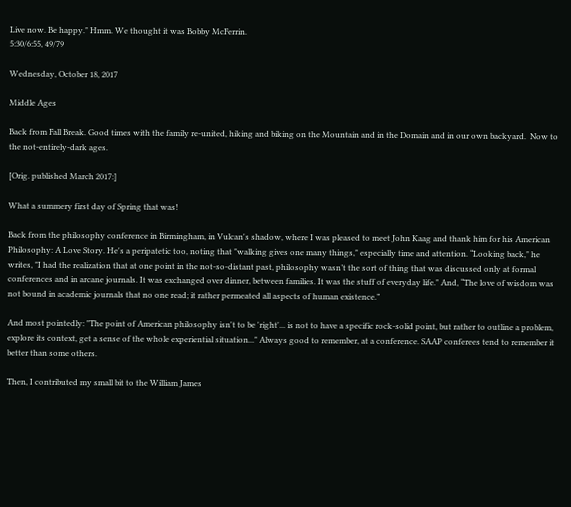Live now. Be happy." Hmm. We thought it was Bobby McFerrin.
5:30/6:55, 49/79

Wednesday, October 18, 2017

Middle Ages

Back from Fall Break. Good times with the family re-united, hiking and biking on the Mountain and in the Domain and in our own backyard.  Now to the not-entirely-dark ages.

[Orig. published March 2017:]

What a summery first day of Spring that was!

Back from the philosophy conference in Birmingham, in Vulcan's shadow, where I was pleased to meet John Kaag and thank him for his American Philosophy: A Love Story. He's a peripatetic too, noting that "walking gives one many things," especially time and attention. “Looking back," he writes, "I had the realization that at one point in the not-so-distant past, philosophy wasn’t the sort of thing that was discussed only at formal conferences and in arcane journals. It was exchanged over dinner, between families. It was the stuff of everyday life." And, “The love of wisdom was not bound in academic journals that no one read; it rather permeated all aspects of human existence.”

And most pointedly: "The point of American philosophy isn't to be 'right'... is not to have a specific rock-solid point, but rather to outline a problem, explore its context, get a sense of the whole experiential situation..." Always good to remember, at a conference. SAAP conferees tend to remember it better than some others.

Then, I contributed my small bit to the William James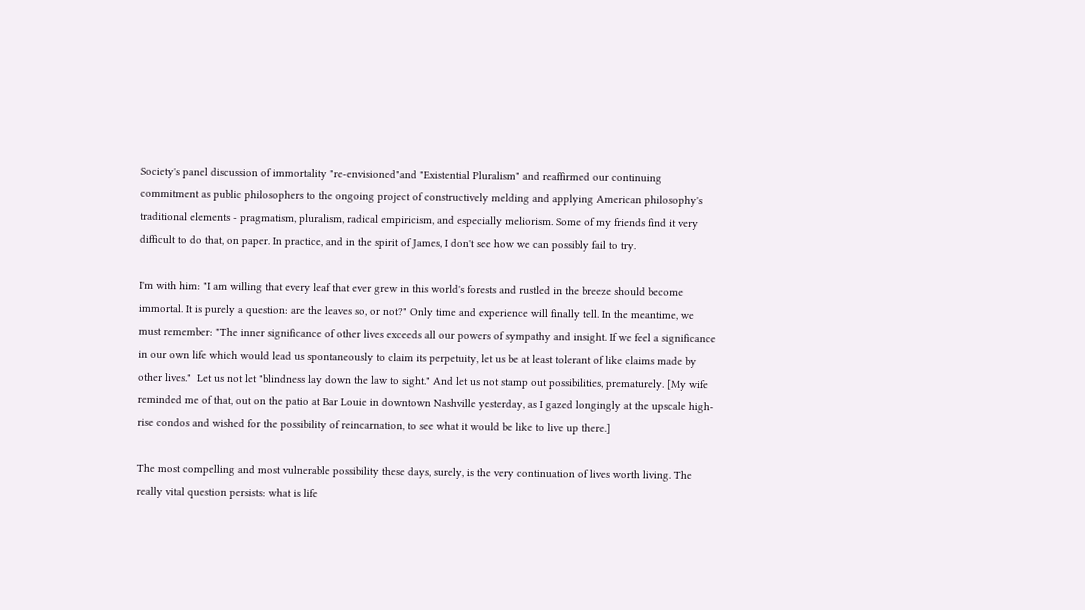Society's panel discussion of immortality "re-envisioned"and "Existential Pluralism" and reaffirmed our continuing commitment as public philosophers to the ongoing project of constructively melding and applying American philosophy's traditional elements - pragmatism, pluralism, radical empiricism, and especially meliorism. Some of my friends find it very difficult to do that, on paper. In practice, and in the spirit of James, I don't see how we can possibly fail to try.

I'm with him: "I am willing that every leaf that ever grew in this world's forests and rustled in the breeze should become immortal. It is purely a question: are the leaves so, or not?" Only time and experience will finally tell. In the meantime, we must remember: "The inner significance of other lives exceeds all our powers of sympathy and insight. If we feel a significance in our own life which would lead us spontaneously to claim its perpetuity, let us be at least tolerant of like claims made by other lives."  Let us not let "blindness lay down the law to sight." And let us not stamp out possibilities, prematurely. [My wife reminded me of that, out on the patio at Bar Louie in downtown Nashville yesterday, as I gazed longingly at the upscale high-rise condos and wished for the possibility of reincarnation, to see what it would be like to live up there.]

The most compelling and most vulnerable possibility these days, surely, is the very continuation of lives worth living. The really vital question persists: what is life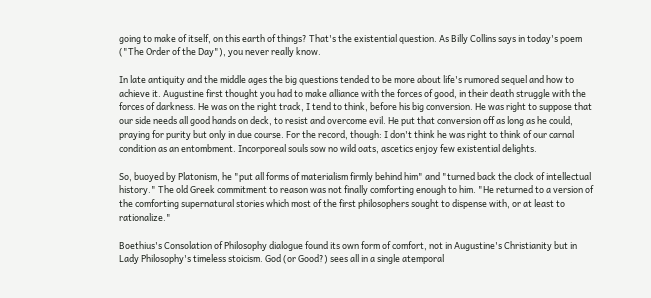going to make of itself, on this earth of things? That's the existential question. As Billy Collins says in today's poem ("The Order of the Day"), you never really know.

In late antiquity and the middle ages the big questions tended to be more about life's rumored sequel and how to achieve it. Augustine first thought you had to make alliance with the forces of good, in their death struggle with the forces of darkness. He was on the right track, I tend to think, before his big conversion. He was right to suppose that our side needs all good hands on deck, to resist and overcome evil. He put that conversion off as long as he could, praying for purity but only in due course. For the record, though: I don't think he was right to think of our carnal condition as an entombment. Incorporeal souls sow no wild oats, ascetics enjoy few existential delights.

So, buoyed by Platonism, he "put all forms of materialism firmly behind him" and "turned back the clock of intellectual history." The old Greek commitment to reason was not finally comforting enough to him. "He returned to a version of the comforting supernatural stories which most of the first philosophers sought to dispense with, or at least to rationalize."

Boethius's Consolation of Philosophy dialogue found its own form of comfort, not in Augustine's Christianity but in Lady Philosophy's timeless stoicism. God (or Good?) sees all in a single atemporal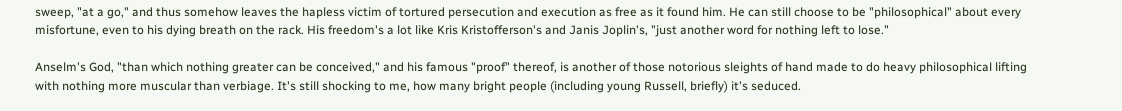sweep, "at a go," and thus somehow leaves the hapless victim of tortured persecution and execution as free as it found him. He can still choose to be "philosophical" about every misfortune, even to his dying breath on the rack. His freedom's a lot like Kris Kristofferson's and Janis Joplin's, "just another word for nothing left to lose."

Anselm's God, "than which nothing greater can be conceived," and his famous "proof" thereof, is another of those notorious sleights of hand made to do heavy philosophical lifting with nothing more muscular than verbiage. It's still shocking to me, how many bright people (including young Russell, briefly) it's seduced.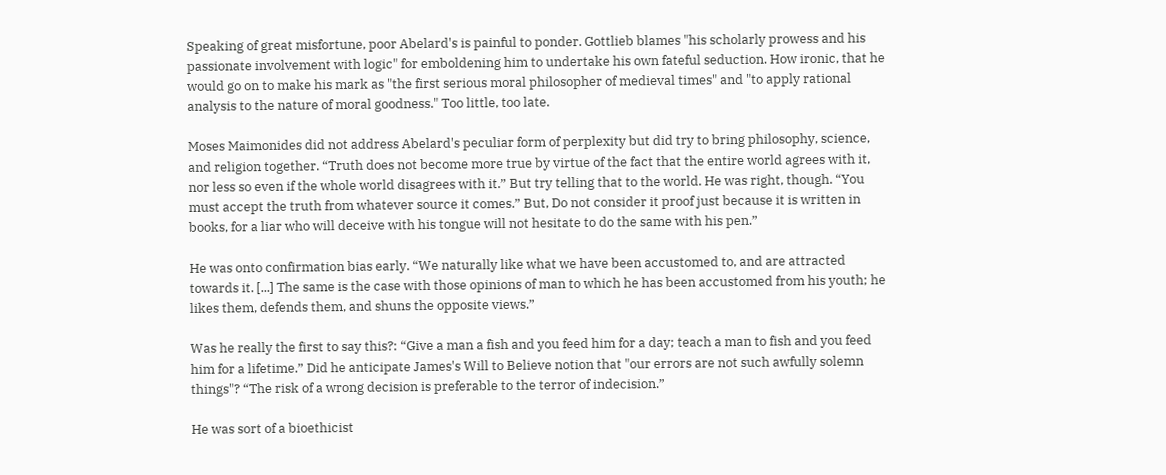Speaking of great misfortune, poor Abelard's is painful to ponder. Gottlieb blames "his scholarly prowess and his passionate involvement with logic" for emboldening him to undertake his own fateful seduction. How ironic, that he would go on to make his mark as "the first serious moral philosopher of medieval times" and "to apply rational analysis to the nature of moral goodness." Too little, too late.

Moses Maimonides did not address Abelard's peculiar form of perplexity but did try to bring philosophy, science, and religion together. “Truth does not become more true by virtue of the fact that the entire world agrees with it, nor less so even if the whole world disagrees with it.” But try telling that to the world. He was right, though. “You must accept the truth from whatever source it comes.” But, Do not consider it proof just because it is written in books, for a liar who will deceive with his tongue will not hesitate to do the same with his pen.”

He was onto confirmation bias early. “We naturally like what we have been accustomed to, and are attracted towards it. [...] The same is the case with those opinions of man to which he has been accustomed from his youth; he likes them, defends them, and shuns the opposite views.”

Was he really the first to say this?: “Give a man a fish and you feed him for a day; teach a man to fish and you feed him for a lifetime.” Did he anticipate James's Will to Believe notion that "our errors are not such awfully solemn things"? “The risk of a wrong decision is preferable to the terror of indecision.”

He was sort of a bioethicist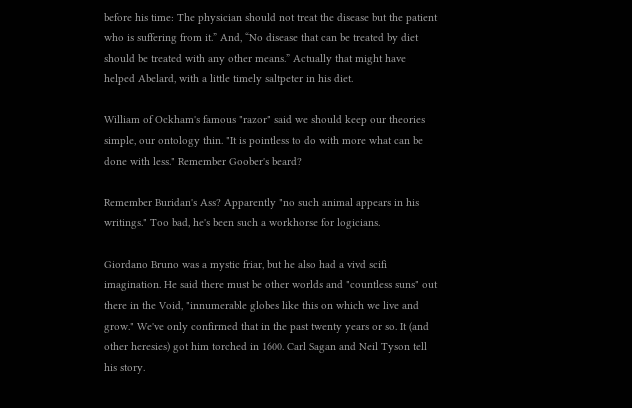before his time: The physician should not treat the disease but the patient who is suffering from it.” And, “No disease that can be treated by diet should be treated with any other means.” Actually that might have helped Abelard, with a little timely saltpeter in his diet.

William of Ockham's famous "razor" said we should keep our theories simple, our ontology thin. "It is pointless to do with more what can be done with less." Remember Goober's beard?

Remember Buridan's Ass? Apparently "no such animal appears in his writings." Too bad, he's been such a workhorse for logicians.

Giordano Bruno was a mystic friar, but he also had a vivd scifi imagination. He said there must be other worlds and "countless suns" out there in the Void, "innumerable globes like this on which we live and grow." We've only confirmed that in the past twenty years or so. It (and other heresies) got him torched in 1600. Carl Sagan and Neil Tyson tell his story.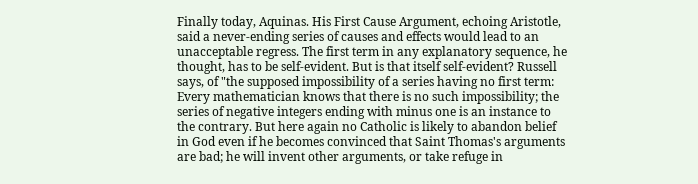Finally today, Aquinas. His First Cause Argument, echoing Aristotle, said a never-ending series of causes and effects would lead to an unacceptable regress. The first term in any explanatory sequence, he thought, has to be self-evident. But is that itself self-evident? Russell says, of "the supposed impossibility of a series having no first term: Every mathematician knows that there is no such impossibility; the series of negative integers ending with minus one is an instance to the contrary. But here again no Catholic is likely to abandon belief in God even if he becomes convinced that Saint Thomas's arguments are bad; he will invent other arguments, or take refuge in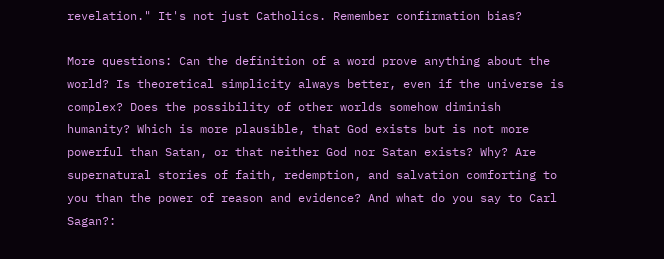revelation." It's not just Catholics. Remember confirmation bias?

More questions: Can the definition of a word prove anything about the world? Is theoretical simplicity always better, even if the universe is complex? Does the possibility of other worlds somehow diminish humanity? Which is more plausible, that God exists but is not more powerful than Satan, or that neither God nor Satan exists? Why? Are supernatural stories of faith, redemption, and salvation comforting to you than the power of reason and evidence? And what do you say to Carl Sagan?: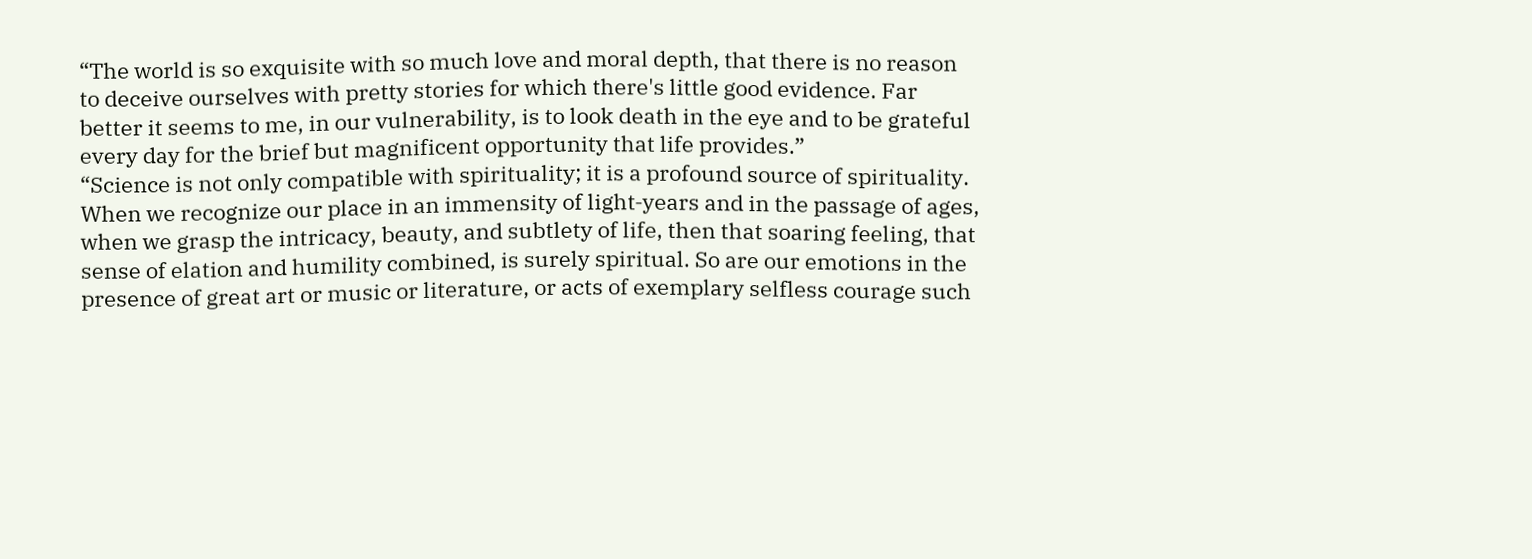“The world is so exquisite with so much love and moral depth, that there is no reason to deceive ourselves with pretty stories for which there's little good evidence. Far better it seems to me, in our vulnerability, is to look death in the eye and to be grateful every day for the brief but magnificent opportunity that life provides.”
“Science is not only compatible with spirituality; it is a profound source of spirituality. When we recognize our place in an immensity of light‐years and in the passage of ages, when we grasp the intricacy, beauty, and subtlety of life, then that soaring feeling, that sense of elation and humility combined, is surely spiritual. So are our emotions in the presence of great art or music or literature, or acts of exemplary selfless courage such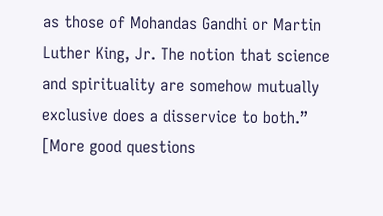as those of Mohandas Gandhi or Martin Luther King, Jr. The notion that science and spirituality are somehow mutually exclusive does a disservice to both.”
[More good questions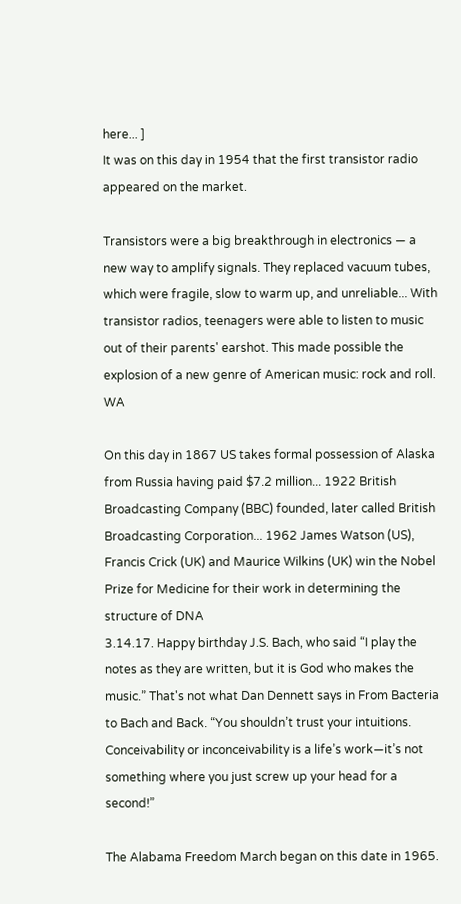here... ]
It was on this day in 1954 that the first transistor radio appeared on the market.

Transistors were a big breakthrough in electronics — a new way to amplify signals. They replaced vacuum tubes, which were fragile, slow to warm up, and unreliable... With transistor radios, teenagers were able to listen to music out of their parents' earshot. This made possible the explosion of a new genre of American music: rock and roll. WA

On this day in 1867 US takes formal possession of Alaska from Russia having paid $7.2 million... 1922 British Broadcasting Company (BBC) founded, later called British Broadcasting Corporation... 1962 James Watson (US), Francis Crick (UK) and Maurice Wilkins (UK) win the Nobel Prize for Medicine for their work in determining the structure of DNA
3.14.17. Happy birthday J.S. Bach, who said “I play the notes as they are written, but it is God who makes the music.” That's not what Dan Dennett says in From Bacteria to Bach and Back. “You shouldn’t trust your intuitions. Conceivability or inconceivability is a life’s work—it’s not something where you just screw up your head for a second!”

The Alabama Freedom March began on this date in 1965.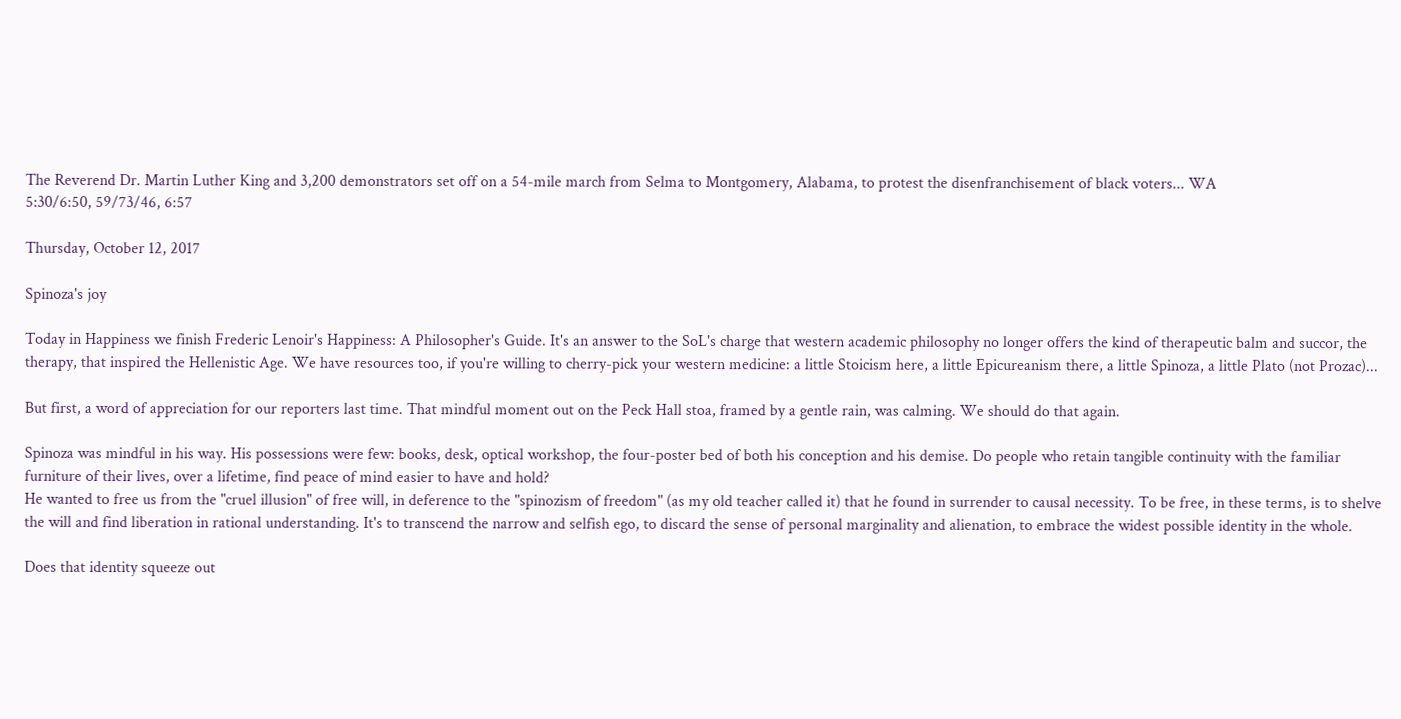The Reverend Dr. Martin Luther King and 3,200 demonstrators set off on a 54-mile march from Selma to Montgomery, Alabama, to protest the disenfranchisement of black voters... WA
5:30/6:50, 59/73/46, 6:57

Thursday, October 12, 2017

Spinoza's joy

Today in Happiness we finish Frederic Lenoir's Happiness: A Philosopher's Guide. It's an answer to the SoL's charge that western academic philosophy no longer offers the kind of therapeutic balm and succor, the therapy, that inspired the Hellenistic Age. We have resources too, if you're willing to cherry-pick your western medicine: a little Stoicism here, a little Epicureanism there, a little Spinoza, a little Plato (not Prozac)...

But first, a word of appreciation for our reporters last time. That mindful moment out on the Peck Hall stoa, framed by a gentle rain, was calming. We should do that again.

Spinoza was mindful in his way. His possessions were few: books, desk, optical workshop, the four-poster bed of both his conception and his demise. Do people who retain tangible continuity with the familiar furniture of their lives, over a lifetime, find peace of mind easier to have and hold?
He wanted to free us from the "cruel illusion" of free will, in deference to the "spinozism of freedom" (as my old teacher called it) that he found in surrender to causal necessity. To be free, in these terms, is to shelve the will and find liberation in rational understanding. It's to transcend the narrow and selfish ego, to discard the sense of personal marginality and alienation, to embrace the widest possible identity in the whole.

Does that identity squeeze out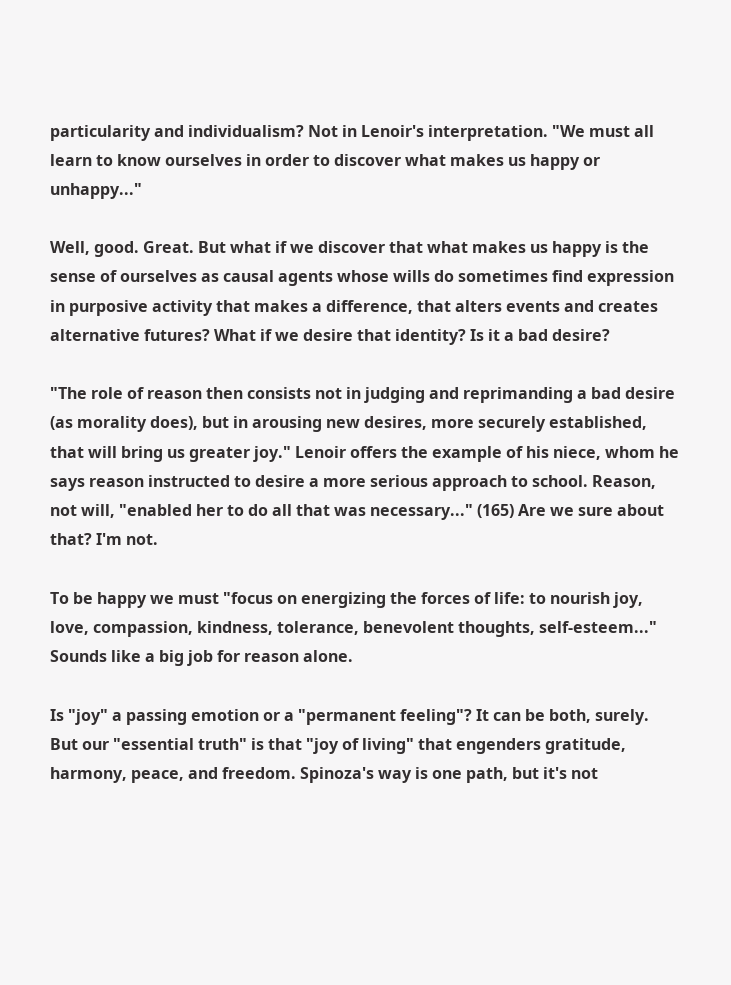particularity and individualism? Not in Lenoir's interpretation. "We must all learn to know ourselves in order to discover what makes us happy or unhappy..."

Well, good. Great. But what if we discover that what makes us happy is the sense of ourselves as causal agents whose wills do sometimes find expression in purposive activity that makes a difference, that alters events and creates alternative futures? What if we desire that identity? Is it a bad desire?

"The role of reason then consists not in judging and reprimanding a bad desire (as morality does), but in arousing new desires, more securely established, that will bring us greater joy." Lenoir offers the example of his niece, whom he says reason instructed to desire a more serious approach to school. Reason, not will, "enabled her to do all that was necessary..." (165) Are we sure about that? I'm not.

To be happy we must "focus on energizing the forces of life: to nourish joy, love, compassion, kindness, tolerance, benevolent thoughts, self-esteem..." Sounds like a big job for reason alone.

Is "joy" a passing emotion or a "permanent feeling"? It can be both, surely. But our "essential truth" is that "joy of living" that engenders gratitude, harmony, peace, and freedom. Spinoza's way is one path, but it's not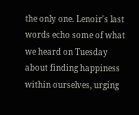the only one. Lenoir's last words echo some of what we heard on Tuesday about finding happiness within ourselves, urging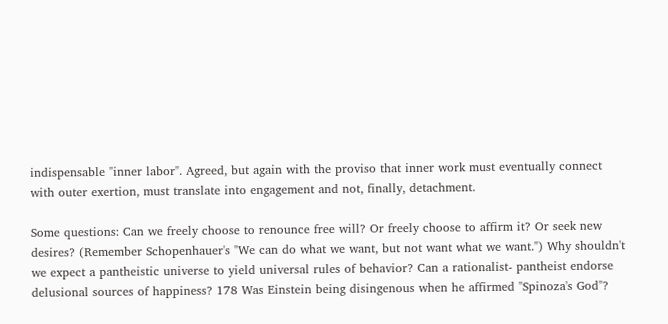indispensable "inner labor". Agreed, but again with the proviso that inner work must eventually connect with outer exertion, must translate into engagement and not, finally, detachment.

Some questions: Can we freely choose to renounce free will? Or freely choose to affirm it? Or seek new desires? (Remember Schopenhauer's "We can do what we want, but not want what we want.") Why shouldn't we expect a pantheistic universe to yield universal rules of behavior? Can a rationalist- pantheist endorse delusional sources of happiness? 178 Was Einstein being disingenous when he affirmed "Spinoza's God"?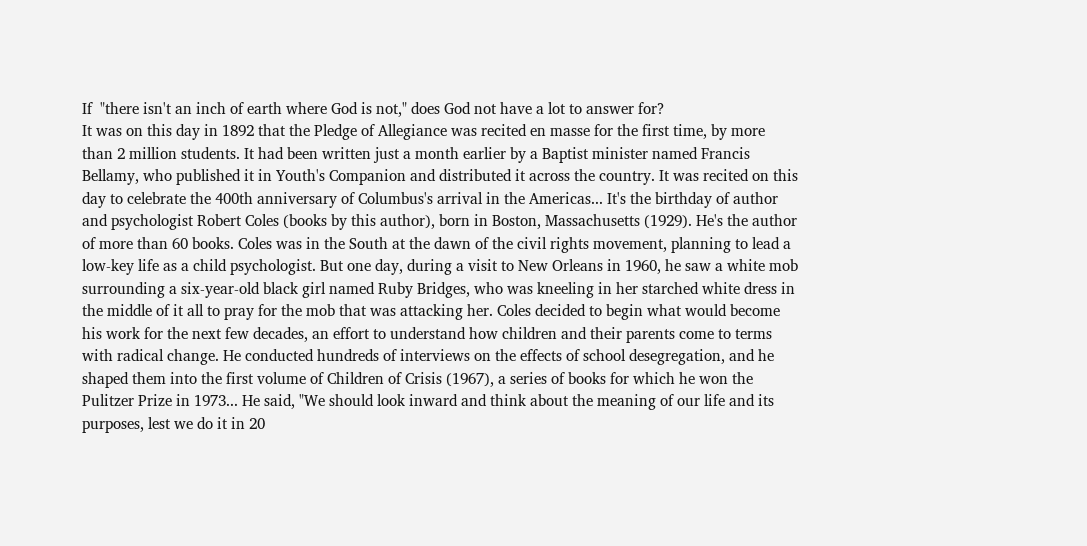If  "there isn't an inch of earth where God is not," does God not have a lot to answer for?
It was on this day in 1892 that the Pledge of Allegiance was recited en masse for the first time, by more than 2 million students. It had been written just a month earlier by a Baptist minister named Francis Bellamy, who published it in Youth's Companion and distributed it across the country. It was recited on this day to celebrate the 400th anniversary of Columbus's arrival in the Americas... It's the birthday of author and psychologist Robert Coles (books by this author), born in Boston, Massachusetts (1929). He's the author of more than 60 books. Coles was in the South at the dawn of the civil rights movement, planning to lead a low-key life as a child psychologist. But one day, during a visit to New Orleans in 1960, he saw a white mob surrounding a six-year-old black girl named Ruby Bridges, who was kneeling in her starched white dress in the middle of it all to pray for the mob that was attacking her. Coles decided to begin what would become his work for the next few decades, an effort to understand how children and their parents come to terms with radical change. He conducted hundreds of interviews on the effects of school desegregation, and he shaped them into the first volume of Children of Crisis (1967), a series of books for which he won the Pulitzer Prize in 1973... He said, "We should look inward and think about the meaning of our life and its purposes, lest we do it in 20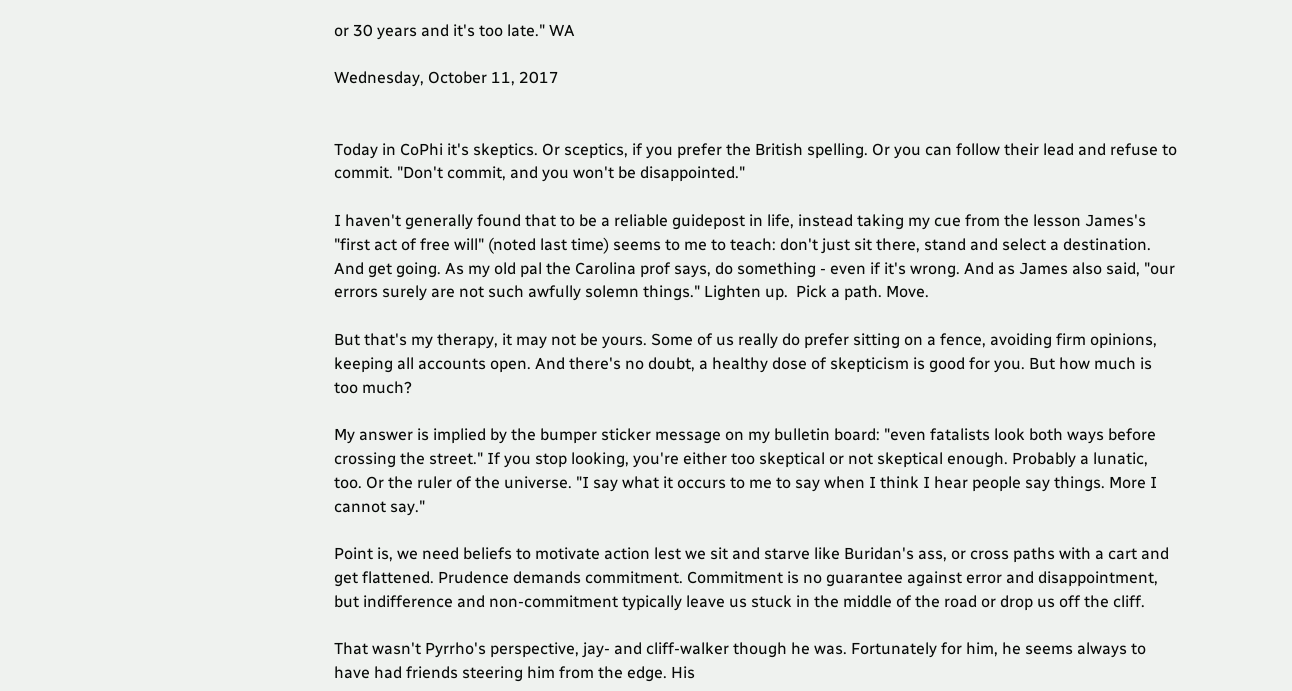or 30 years and it's too late." WA

Wednesday, October 11, 2017


Today in CoPhi it's skeptics. Or sceptics, if you prefer the British spelling. Or you can follow their lead and refuse to commit. "Don't commit, and you won't be disappointed."

I haven't generally found that to be a reliable guidepost in life, instead taking my cue from the lesson James's "first act of free will" (noted last time) seems to me to teach: don't just sit there, stand and select a destination. And get going. As my old pal the Carolina prof says, do something - even if it's wrong. And as James also said, "our errors surely are not such awfully solemn things." Lighten up.  Pick a path. Move.

But that's my therapy, it may not be yours. Some of us really do prefer sitting on a fence, avoiding firm opinions, keeping all accounts open. And there's no doubt, a healthy dose of skepticism is good for you. But how much is too much?

My answer is implied by the bumper sticker message on my bulletin board: "even fatalists look both ways before crossing the street." If you stop looking, you're either too skeptical or not skeptical enough. Probably a lunatic, too. Or the ruler of the universe. "I say what it occurs to me to say when I think I hear people say things. More I cannot say."

Point is, we need beliefs to motivate action lest we sit and starve like Buridan's ass, or cross paths with a cart and get flattened. Prudence demands commitment. Commitment is no guarantee against error and disappointment, but indifference and non-commitment typically leave us stuck in the middle of the road or drop us off the cliff.

That wasn't Pyrrho's perspective, jay- and cliff-walker though he was. Fortunately for him, he seems always to have had friends steering him from the edge. His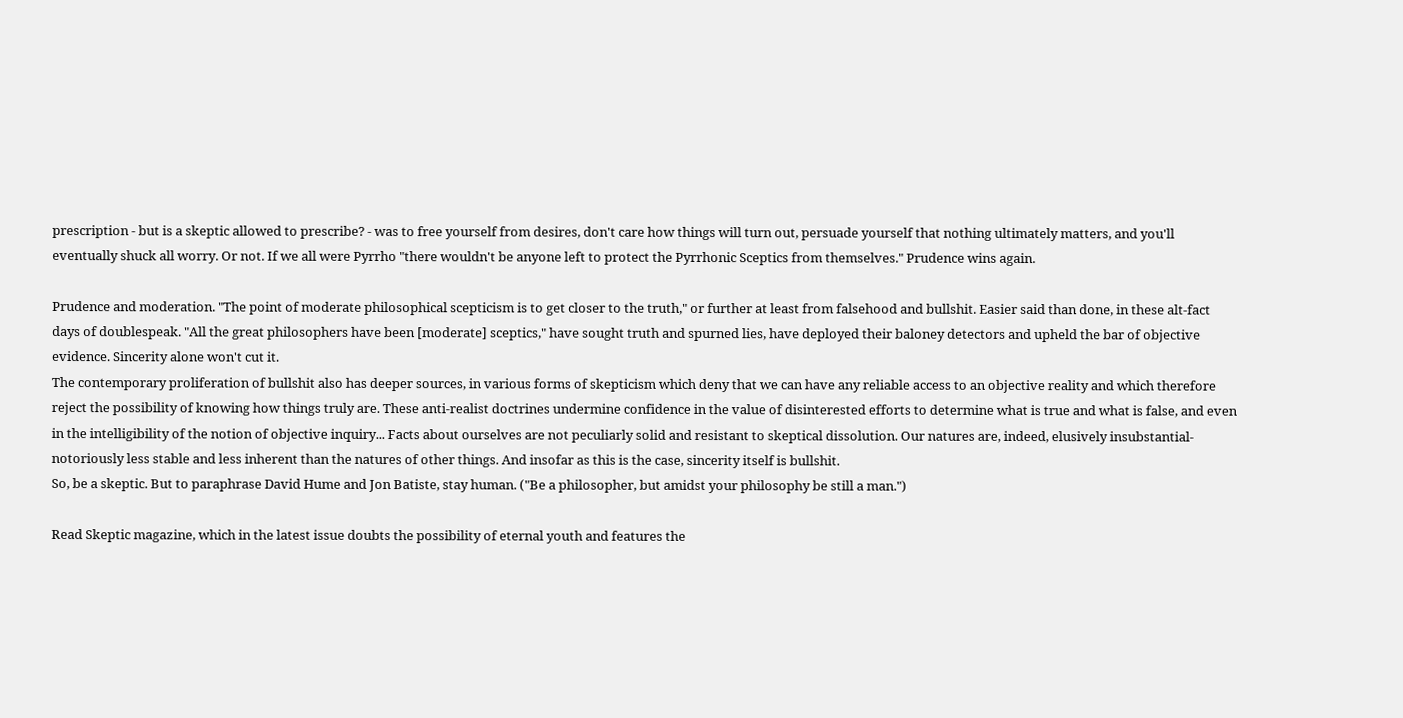prescription - but is a skeptic allowed to prescribe? - was to free yourself from desires, don't care how things will turn out, persuade yourself that nothing ultimately matters, and you'll eventually shuck all worry. Or not. If we all were Pyrrho "there wouldn't be anyone left to protect the Pyrrhonic Sceptics from themselves." Prudence wins again.

Prudence and moderation. "The point of moderate philosophical scepticism is to get closer to the truth," or further at least from falsehood and bullshit. Easier said than done, in these alt-fact days of doublespeak. "All the great philosophers have been [moderate] sceptics," have sought truth and spurned lies, have deployed their baloney detectors and upheld the bar of objective evidence. Sincerity alone won't cut it.
The contemporary proliferation of bullshit also has deeper sources, in various forms of skepticism which deny that we can have any reliable access to an objective reality and which therefore reject the possibility of knowing how things truly are. These anti-realist doctrines undermine confidence in the value of disinterested efforts to determine what is true and what is false, and even in the intelligibility of the notion of objective inquiry... Facts about ourselves are not peculiarly solid and resistant to skeptical dissolution. Our natures are, indeed, elusively insubstantial-notoriously less stable and less inherent than the natures of other things. And insofar as this is the case, sincerity itself is bullshit.
So, be a skeptic. But to paraphrase David Hume and Jon Batiste, stay human. ("Be a philosopher, but amidst your philosophy be still a man.")

Read Skeptic magazine, which in the latest issue doubts the possibility of eternal youth and features the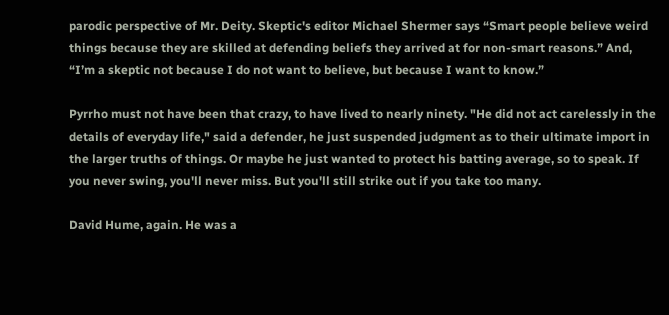parodic perspective of Mr. Deity. Skeptic's editor Michael Shermer says “Smart people believe weird things because they are skilled at defending beliefs they arrived at for non-smart reasons.” And, “I’m a skeptic not because I do not want to believe, but because I want to know.”

Pyrrho must not have been that crazy, to have lived to nearly ninety. "He did not act carelessly in the details of everyday life," said a defender, he just suspended judgment as to their ultimate import in the larger truths of things. Or maybe he just wanted to protect his batting average, so to speak. If you never swing, you'll never miss. But you'll still strike out if you take too many.

David Hume, again. He was a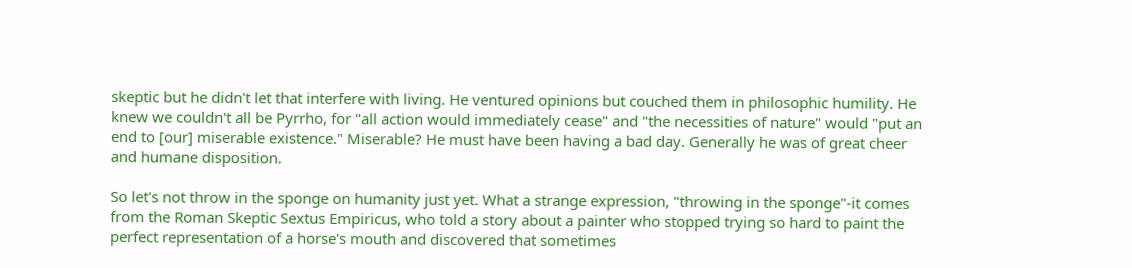skeptic but he didn't let that interfere with living. He ventured opinions but couched them in philosophic humility. He knew we couldn't all be Pyrrho, for "all action would immediately cease" and "the necessities of nature" would "put an end to [our] miserable existence." Miserable? He must have been having a bad day. Generally he was of great cheer and humane disposition.

So let's not throw in the sponge on humanity just yet. What a strange expression, "throwing in the sponge"-it comes from the Roman Skeptic Sextus Empiricus, who told a story about a painter who stopped trying so hard to paint the perfect representation of a horse's mouth and discovered that sometimes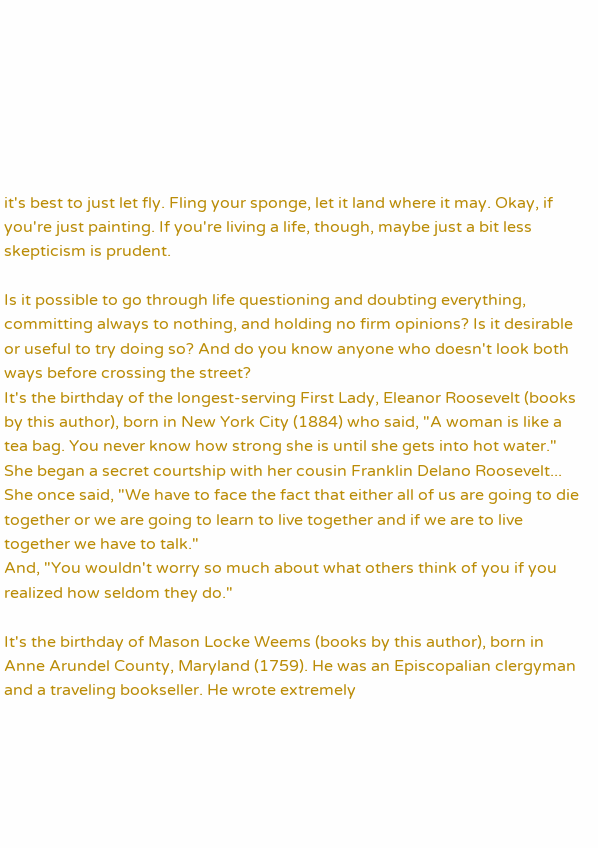it's best to just let fly. Fling your sponge, let it land where it may. Okay, if you're just painting. If you're living a life, though, maybe just a bit less skepticism is prudent.

Is it possible to go through life questioning and doubting everything, committing always to nothing, and holding no firm opinions? Is it desirable or useful to try doing so? And do you know anyone who doesn't look both ways before crossing the street?
It's the birthday of the longest-serving First Lady, Eleanor Roosevelt (books by this author), born in New York City (1884) who said, "A woman is like a tea bag. You never know how strong she is until she gets into hot water." She began a secret courtship with her cousin Franklin Delano Roosevelt... She once said, "We have to face the fact that either all of us are going to die together or we are going to learn to live together and if we are to live together we have to talk."
And, "You wouldn't worry so much about what others think of you if you realized how seldom they do."

It's the birthday of Mason Locke Weems (books by this author), born in Anne Arundel County, Maryland (1759). He was an Episcopalian clergyman and a traveling bookseller. He wrote extremely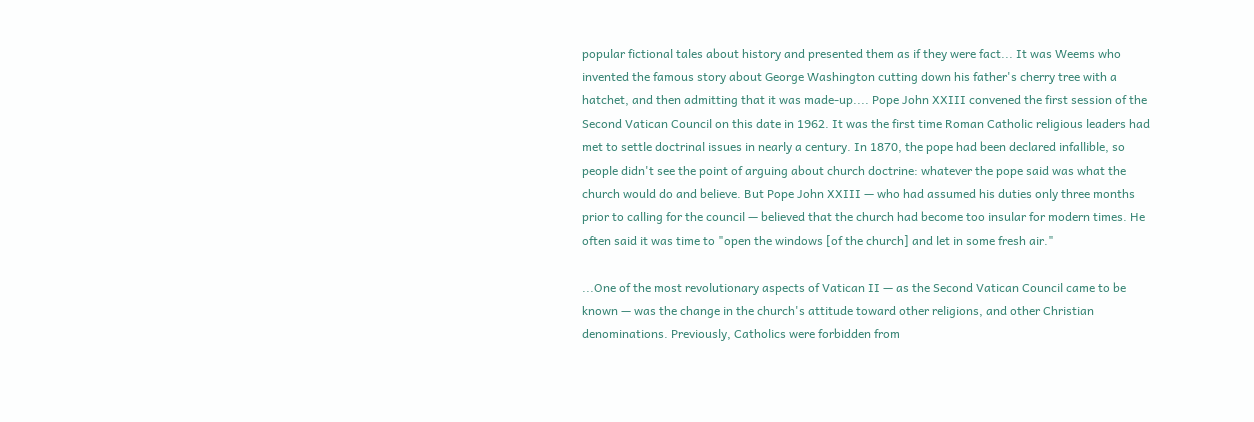popular fictional tales about history and presented them as if they were fact... It was Weems who invented the famous story about George Washington cutting down his father's cherry tree with a hatchet, and then admitting that it was made-up.... Pope John XXIII convened the first session of the Second Vatican Council on this date in 1962. It was the first time Roman Catholic religious leaders had met to settle doctrinal issues in nearly a century. In 1870, the pope had been declared infallible, so people didn't see the point of arguing about church doctrine: whatever the pope said was what the church would do and believe. But Pope John XXIII — who had assumed his duties only three months prior to calling for the council — believed that the church had become too insular for modern times. He often said it was time to "open the windows [of the church] and let in some fresh air."

...One of the most revolutionary aspects of Vatican II — as the Second Vatican Council came to be known — was the change in the church's attitude toward other religions, and other Christian denominations. Previously, Catholics were forbidden from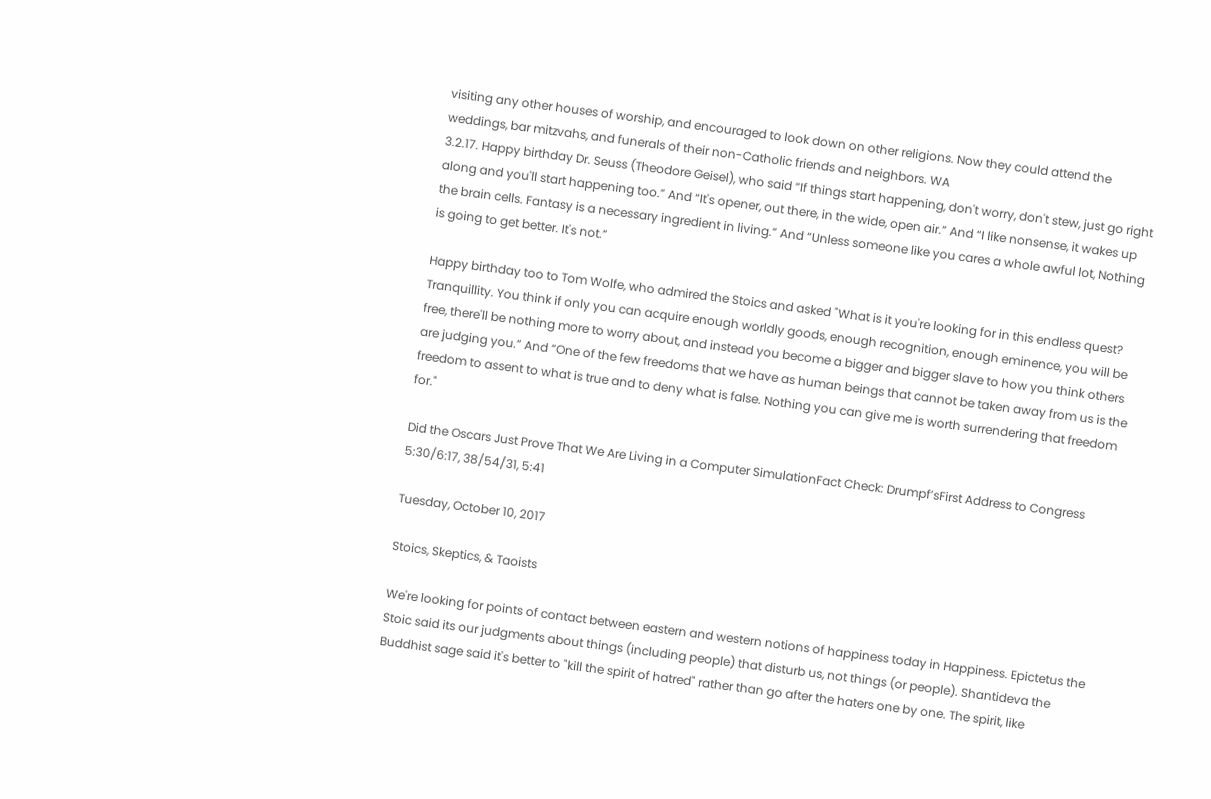visiting any other houses of worship, and encouraged to look down on other religions. Now they could attend the weddings, bar mitzvahs, and funerals of their non-Catholic friends and neighbors. WA
3.2.17. Happy birthday Dr. Seuss (Theodore Geisel), who said “If things start happening, don't worry, don't stew, just go right along and you'll start happening too.” And “It's opener, out there, in the wide, open air.” And “I like nonsense, it wakes up the brain cells. Fantasy is a necessary ingredient in living.” And “Unless someone like you cares a whole awful lot, Nothing is going to get better. It's not.”

Happy birthday too to Tom Wolfe, who admired the Stoics and asked "What is it you're looking for in this endless quest? Tranquillity. You think if only you can acquire enough worldly goods, enough recognition, enough eminence, you will be free, there'll be nothing more to worry about, and instead you become a bigger and bigger slave to how you think others are judging you.” And “One of the few freedoms that we have as human beings that cannot be taken away from us is the freedom to assent to what is true and to deny what is false. Nothing you can give me is worth surrendering that freedom for."

Did the Oscars Just Prove That We Are Living in a Computer SimulationFact Check: Drumpf’sFirst Address to Congress
5:30/6:17, 38/54/31, 5:41

Tuesday, October 10, 2017

Stoics, Skeptics, & Taoists

We're looking for points of contact between eastern and western notions of happiness today in Happiness. Epictetus the Stoic said its our judgments about things (including people) that disturb us, not things (or people). Shantideva the Buddhist sage said it's better to "kill the spirit of hatred" rather than go after the haters one by one. The spirit, like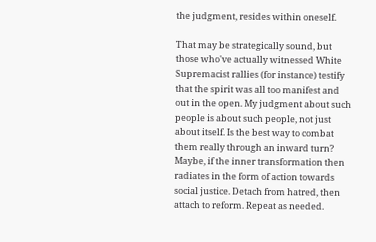the judgment, resides within oneself.

That may be strategically sound, but those who've actually witnessed White Supremacist rallies (for instance) testify that the spirit was all too manifest and out in the open. My judgment about such people is about such people, not just about itself. Is the best way to combat them really through an inward turn? Maybe, if the inner transformation then radiates in the form of action towards social justice. Detach from hatred, then attach to reform. Repeat as needed.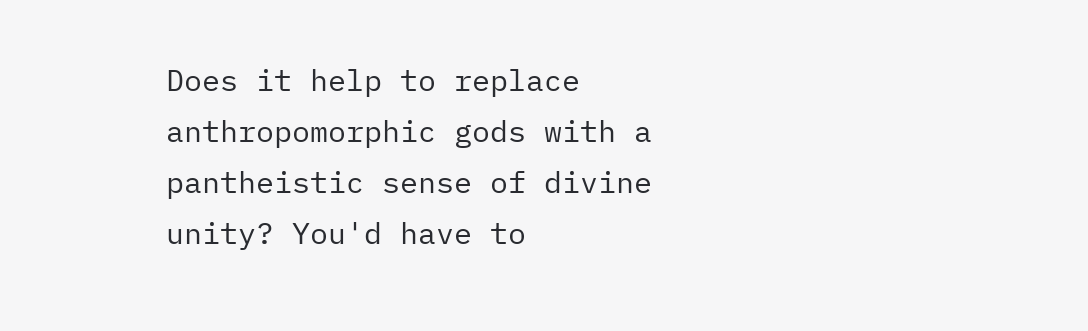Does it help to replace anthropomorphic gods with a pantheistic sense of divine unity? You'd have to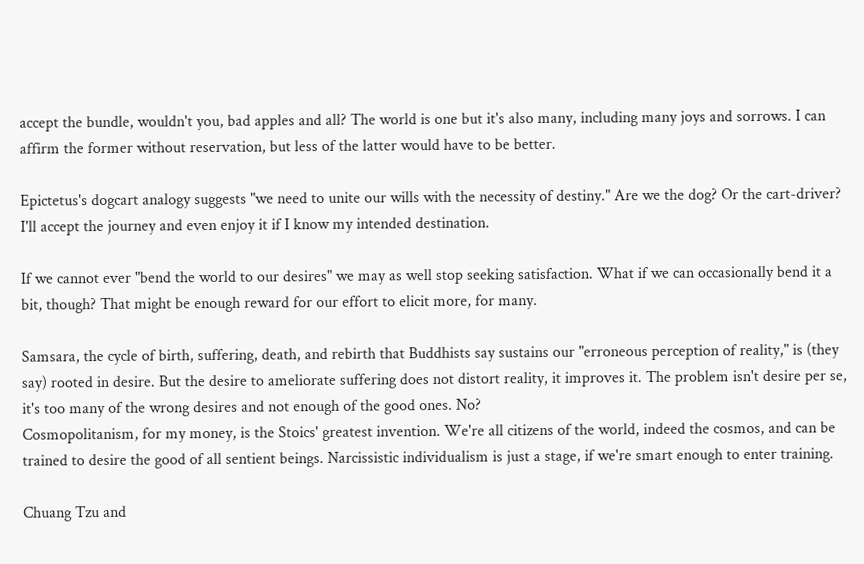accept the bundle, wouldn't you, bad apples and all? The world is one but it's also many, including many joys and sorrows. I can affirm the former without reservation, but less of the latter would have to be better.

Epictetus's dogcart analogy suggests "we need to unite our wills with the necessity of destiny." Are we the dog? Or the cart-driver? I'll accept the journey and even enjoy it if I know my intended destination.

If we cannot ever "bend the world to our desires" we may as well stop seeking satisfaction. What if we can occasionally bend it a bit, though? That might be enough reward for our effort to elicit more, for many.

Samsara, the cycle of birth, suffering, death, and rebirth that Buddhists say sustains our "erroneous perception of reality," is (they say) rooted in desire. But the desire to ameliorate suffering does not distort reality, it improves it. The problem isn't desire per se, it's too many of the wrong desires and not enough of the good ones. No?
Cosmopolitanism, for my money, is the Stoics' greatest invention. We're all citizens of the world, indeed the cosmos, and can be trained to desire the good of all sentient beings. Narcissistic individualism is just a stage, if we're smart enough to enter training.

Chuang Tzu and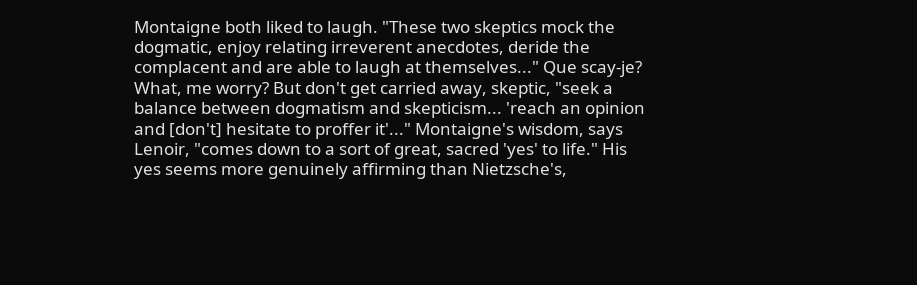Montaigne both liked to laugh. "These two skeptics mock the dogmatic, enjoy relating irreverent anecdotes, deride the complacent and are able to laugh at themselves..." Que scay-je? What, me worry? But don't get carried away, skeptic, "seek a balance between dogmatism and skepticism... 'reach an opinion and [don't] hesitate to proffer it'..." Montaigne's wisdom, says Lenoir, "comes down to a sort of great, sacred 'yes' to life." His yes seems more genuinely affirming than Nietzsche's,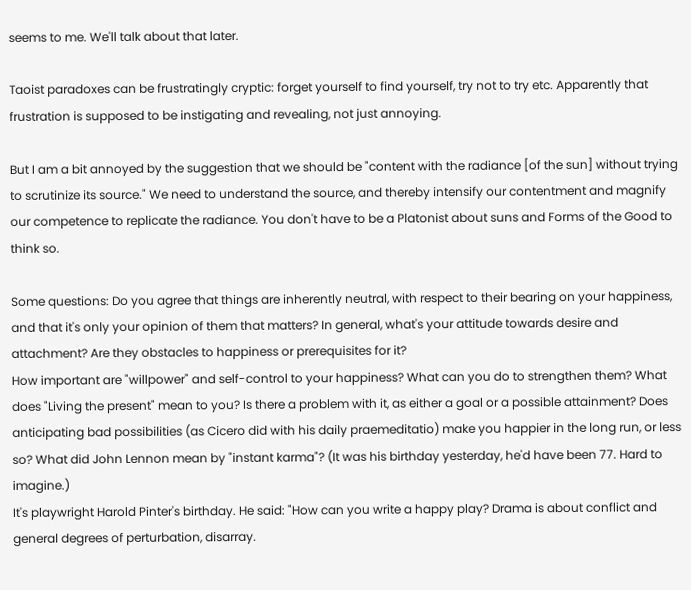seems to me. We'll talk about that later.

Taoist paradoxes can be frustratingly cryptic: forget yourself to find yourself, try not to try etc. Apparently that frustration is supposed to be instigating and revealing, not just annoying.

But I am a bit annoyed by the suggestion that we should be "content with the radiance [of the sun] without trying to scrutinize its source." We need to understand the source, and thereby intensify our contentment and magnify our competence to replicate the radiance. You don't have to be a Platonist about suns and Forms of the Good to think so.

Some questions: Do you agree that things are inherently neutral, with respect to their bearing on your happiness, and that it's only your opinion of them that matters? In general, what's your attitude towards desire and attachment? Are they obstacles to happiness or prerequisites for it?
How important are "willpower" and self-control to your happiness? What can you do to strengthen them? What does "Living the present" mean to you? Is there a problem with it, as either a goal or a possible attainment? Does anticipating bad possibilities (as Cicero did with his daily praemeditatio) make you happier in the long run, or less so? What did John Lennon mean by "instant karma"? (It was his birthday yesterday, he'd have been 77. Hard to imagine.)
It's playwright Harold Pinter's birthday. He said: "How can you write a happy play? Drama is about conflict and general degrees of perturbation, disarray.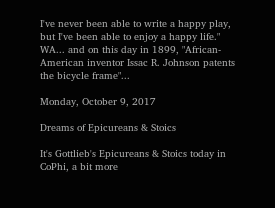I've never been able to write a happy play, but I've been able to enjoy a happy life." WA... and on this day in 1899, "African-American inventor Issac R. Johnson patents the bicycle frame"...

Monday, October 9, 2017

Dreams of Epicureans & Stoics

It's Gottlieb's Epicureans & Stoics today in CoPhi, a bit more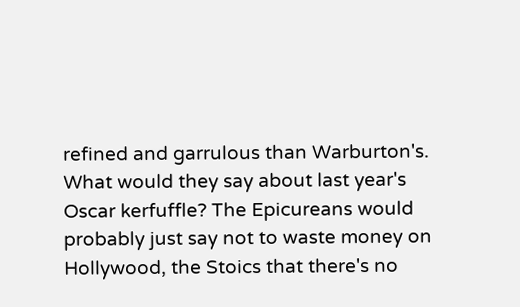refined and garrulous than Warburton's. What would they say about last year's Oscar kerfuffle? The Epicureans would probably just say not to waste money on Hollywood, the Stoics that there's no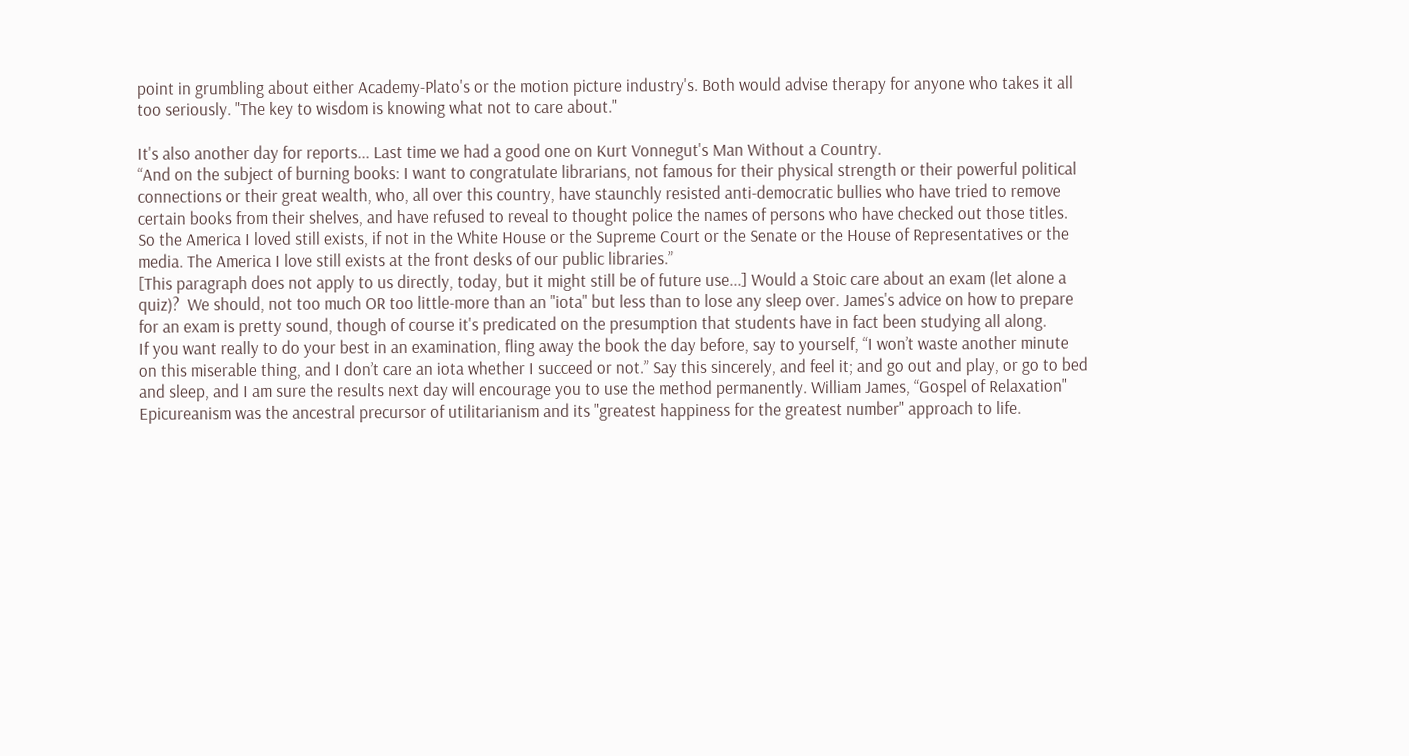point in grumbling about either Academy-Plato's or the motion picture industry's. Both would advise therapy for anyone who takes it all too seriously. "The key to wisdom is knowing what not to care about."

It's also another day for reports... Last time we had a good one on Kurt Vonnegut's Man Without a Country.
“And on the subject of burning books: I want to congratulate librarians, not famous for their physical strength or their powerful political connections or their great wealth, who, all over this country, have staunchly resisted anti-democratic bullies who have tried to remove certain books from their shelves, and have refused to reveal to thought police the names of persons who have checked out those titles.
So the America I loved still exists, if not in the White House or the Supreme Court or the Senate or the House of Representatives or the media. The America I love still exists at the front desks of our public libraries.”
[This paragraph does not apply to us directly, today, but it might still be of future use...] Would a Stoic care about an exam (let alone a quiz)?  We should, not too much OR too little-more than an "iota" but less than to lose any sleep over. James's advice on how to prepare for an exam is pretty sound, though of course it's predicated on the presumption that students have in fact been studying all along.
If you want really to do your best in an examination, fling away the book the day before, say to yourself, “I won’t waste another minute on this miserable thing, and I don’t care an iota whether I succeed or not.” Say this sincerely, and feel it; and go out and play, or go to bed and sleep, and I am sure the results next day will encourage you to use the method permanently. William James, “Gospel of Relaxation"
Epicureanism was the ancestral precursor of utilitarianism and its "greatest happiness for the greatest number" approach to life.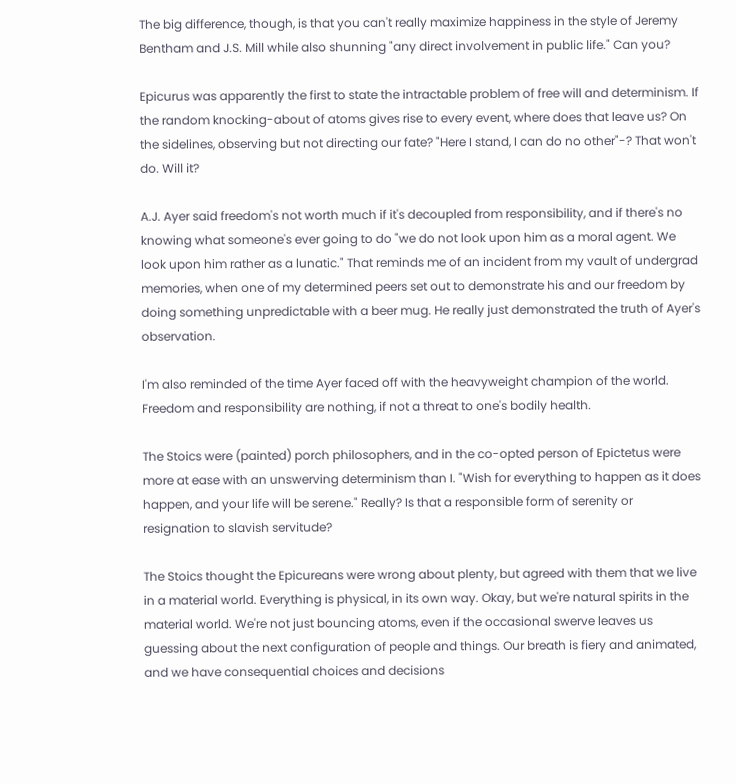The big difference, though, is that you can't really maximize happiness in the style of Jeremy Bentham and J.S. Mill while also shunning "any direct involvement in public life." Can you?

Epicurus was apparently the first to state the intractable problem of free will and determinism. If the random knocking-about of atoms gives rise to every event, where does that leave us? On the sidelines, observing but not directing our fate? "Here I stand, I can do no other"-? That won't do. Will it?

A.J. Ayer said freedom's not worth much if it's decoupled from responsibility, and if there's no knowing what someone's ever going to do "we do not look upon him as a moral agent. We look upon him rather as a lunatic." That reminds me of an incident from my vault of undergrad memories, when one of my determined peers set out to demonstrate his and our freedom by doing something unpredictable with a beer mug. He really just demonstrated the truth of Ayer's observation.

I'm also reminded of the time Ayer faced off with the heavyweight champion of the world. Freedom and responsibility are nothing, if not a threat to one's bodily health.

The Stoics were (painted) porch philosophers, and in the co-opted person of Epictetus were more at ease with an unswerving determinism than I. "Wish for everything to happen as it does happen, and your life will be serene." Really? Is that a responsible form of serenity or resignation to slavish servitude?

The Stoics thought the Epicureans were wrong about plenty, but agreed with them that we live in a material world. Everything is physical, in its own way. Okay, but we're natural spirits in the material world. We're not just bouncing atoms, even if the occasional swerve leaves us guessing about the next configuration of people and things. Our breath is fiery and animated, and we have consequential choices and decisions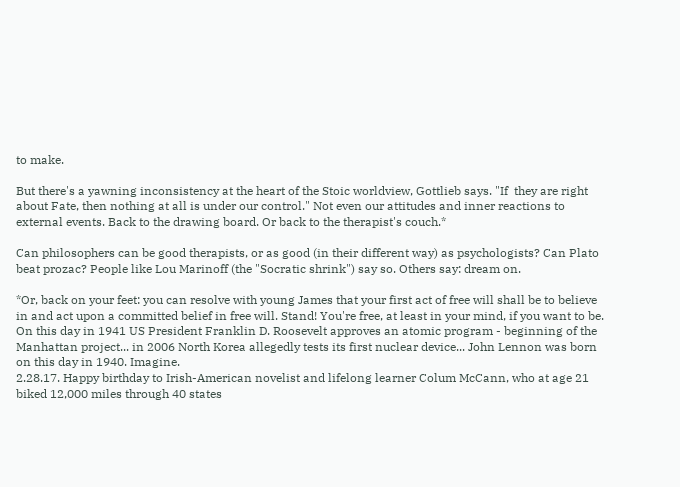to make.

But there's a yawning inconsistency at the heart of the Stoic worldview, Gottlieb says. "If  they are right about Fate, then nothing at all is under our control." Not even our attitudes and inner reactions to external events. Back to the drawing board. Or back to the therapist's couch.*

Can philosophers can be good therapists, or as good (in their different way) as psychologists? Can Plato beat prozac? People like Lou Marinoff (the "Socratic shrink") say so. Others say: dream on.

*Or, back on your feet: you can resolve with young James that your first act of free will shall be to believe in and act upon a committed belief in free will. Stand! You're free, at least in your mind, if you want to be.
On this day in 1941 US President Franklin D. Roosevelt approves an atomic program - beginning of the Manhattan project... in 2006 North Korea allegedly tests its first nuclear device... John Lennon was born on this day in 1940. Imagine.
2.28.17. Happy birthday to Irish-American novelist and lifelong learner Colum McCann, who at age 21 biked 12,000 miles through 40 states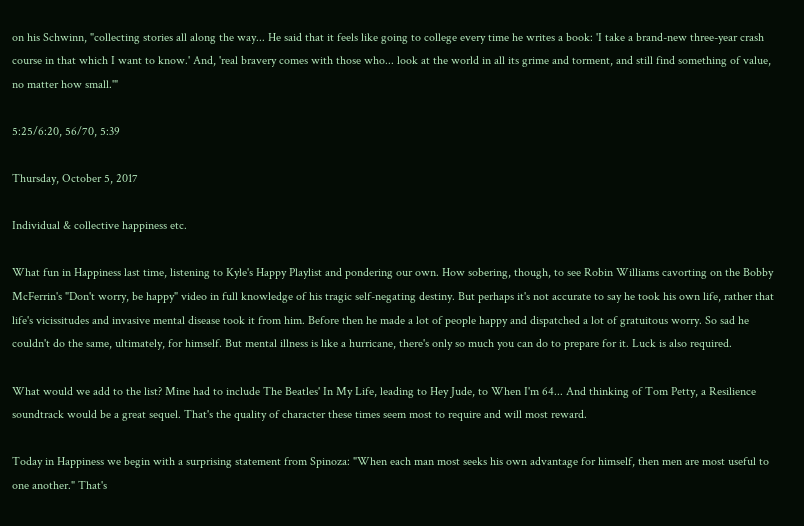on his Schwinn, "collecting stories all along the way... He said that it feels like going to college every time he writes a book: 'I take a brand-new three-year crash course in that which I want to know.' And, 'real bravery comes with those who... look at the world in all its grime and torment, and still find something of value, no matter how small.'"

5:25/6:20, 56/70, 5:39

Thursday, October 5, 2017

Individual & collective happiness etc.

What fun in Happiness last time, listening to Kyle's Happy Playlist and pondering our own. How sobering, though, to see Robin Williams cavorting on the Bobby McFerrin's "Don't worry, be happy" video in full knowledge of his tragic self-negating destiny. But perhaps it's not accurate to say he took his own life, rather that life's vicissitudes and invasive mental disease took it from him. Before then he made a lot of people happy and dispatched a lot of gratuitous worry. So sad he couldn't do the same, ultimately, for himself. But mental illness is like a hurricane, there's only so much you can do to prepare for it. Luck is also required.

What would we add to the list? Mine had to include The Beatles' In My Life, leading to Hey Jude, to When I'm 64... And thinking of Tom Petty, a Resilience soundtrack would be a great sequel. That's the quality of character these times seem most to require and will most reward.

Today in Happiness we begin with a surprising statement from Spinoza: "When each man most seeks his own advantage for himself, then men are most useful to one another." That's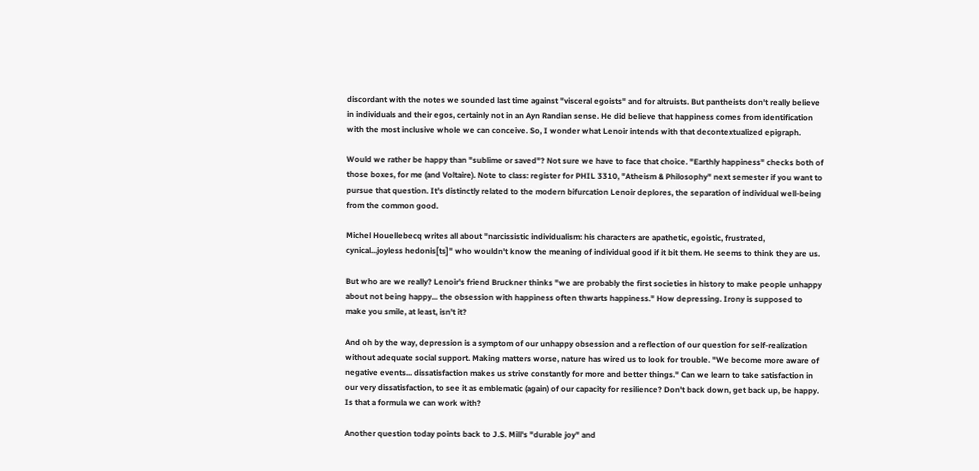discordant with the notes we sounded last time against "visceral egoists" and for altruists. But pantheists don't really believe in individuals and their egos, certainly not in an Ayn Randian sense. He did believe that happiness comes from identification with the most inclusive whole we can conceive. So, I wonder what Lenoir intends with that decontextualized epigraph.

Would we rather be happy than "sublime or saved"? Not sure we have to face that choice. "Earthly happiness" checks both of those boxes, for me (and Voltaire). Note to class: register for PHIL 3310, "Atheism & Philosophy" next semester if you want to pursue that question. It's distinctly related to the modern bifurcation Lenoir deplores, the separation of individual well-being from the common good.

Michel Houellebecq writes all about "narcissistic individualism: his characters are apathetic, egoistic, frustrated, cynical...joyless hedonis[ts]" who wouldn't know the meaning of individual good if it bit them. He seems to think they are us.

But who are we really? Lenoir's friend Bruckner thinks "we are probably the first societies in history to make people unhappy about not being happy... the obsession with happiness often thwarts happiness." How depressing. Irony is supposed to make you smile, at least, isn't it?

And oh by the way, depression is a symptom of our unhappy obsession and a reflection of our question for self-realization without adequate social support. Making matters worse, nature has wired us to look for trouble. "We become more aware of negative events... dissatisfaction makes us strive constantly for more and better things." Can we learn to take satisfaction in our very dissatisfaction, to see it as emblematic (again) of our capacity for resilience? Don't back down, get back up, be happy. Is that a formula we can work with?

Another question today points back to J.S. Mill's "durable joy" and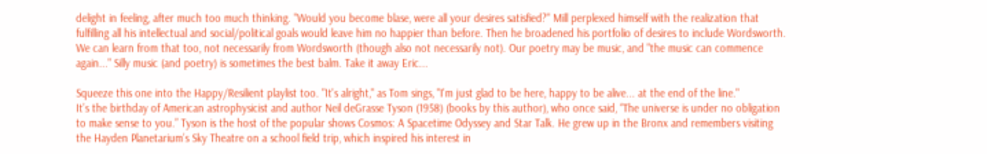delight in feeling, after much too much thinking. "Would you become blase, were all your desires satisfied?" Mill perplexed himself with the realization that fulfilling all his intellectual and social/political goals would leave him no happier than before. Then he broadened his portfolio of desires to include Wordsworth. We can learn from that too, not necessarily from Wordsworth (though also not necessarily not). Our poetry may be music, and "the music can commence again..." Silly music (and poetry) is sometimes the best balm. Take it away Eric...

Squeeze this one into the Happy/Resilient playlist too. "It's alright," as Tom sings, "I'm just glad to be here, happy to be alive... at the end of the line."
It’s the birthday of American astrophysicist and author Neil deGrasse Tyson (1958) (books by this author), who once said, “The universe is under no obligation to make sense to you.” Tyson is the host of the popular shows Cosmos: A Spacetime Odyssey and Star Talk. He grew up in the Bronx and remembers visiting the Hayden Planetarium’s Sky Theatre on a school field trip, which inspired his interest in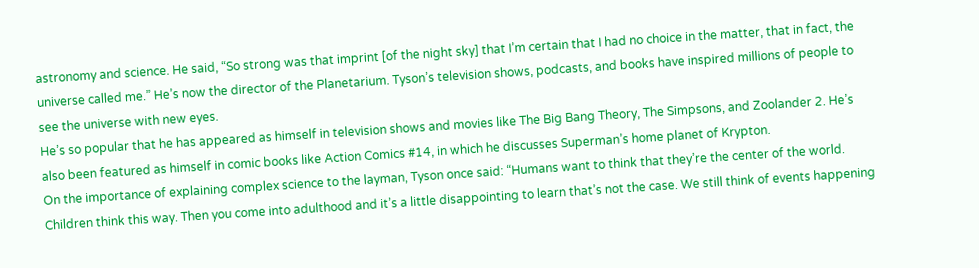astronomy and science. He said, “So strong was that imprint [of the night sky] that I’m certain that I had no choice in the matter, that in fact, the universe called me.” He’s now the director of the Planetarium. Tyson’s television shows, podcasts, and books have inspired millions of people to see the universe with new eyes.
He’s so popular that he has appeared as himself in television shows and movies like The Big Bang Theory, The Simpsons, and Zoolander 2. He’s also been featured as himself in comic books like Action Comics #14, in which he discusses Superman’s home planet of Krypton.
On the importance of explaining complex science to the layman, Tyson once said: “Humans want to think that they’re the center of the world. Children think this way. Then you come into adulthood and it’s a little disappointing to learn that’s not the case. We still think of events happening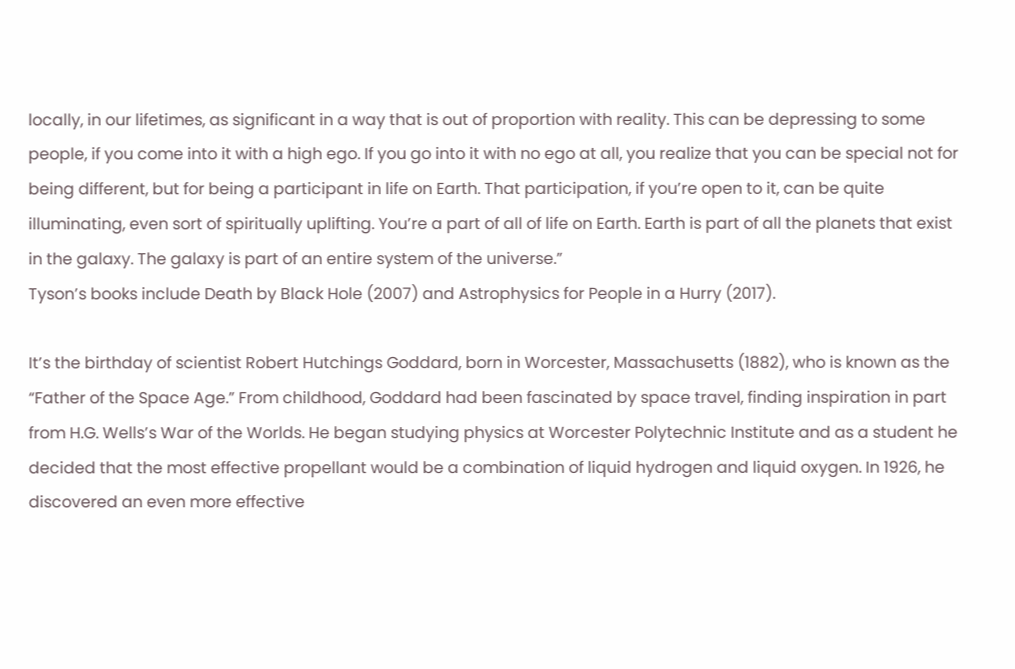locally, in our lifetimes, as significant in a way that is out of proportion with reality. This can be depressing to some people, if you come into it with a high ego. If you go into it with no ego at all, you realize that you can be special not for being different, but for being a participant in life on Earth. That participation, if you’re open to it, can be quite illuminating, even sort of spiritually uplifting. You’re a part of all of life on Earth. Earth is part of all the planets that exist in the galaxy. The galaxy is part of an entire system of the universe.”
Tyson’s books include Death by Black Hole (2007) and Astrophysics for People in a Hurry (2017).

It’s the birthday of scientist Robert Hutchings Goddard, born in Worcester, Massachusetts (1882), who is known as the “Father of the Space Age.” From childhood, Goddard had been fascinated by space travel, finding inspiration in part from H.G. Wells’s War of the Worlds. He began studying physics at Worcester Polytechnic Institute and as a student he decided that the most effective propellant would be a combination of liquid hydrogen and liquid oxygen. In 1926, he discovered an even more effective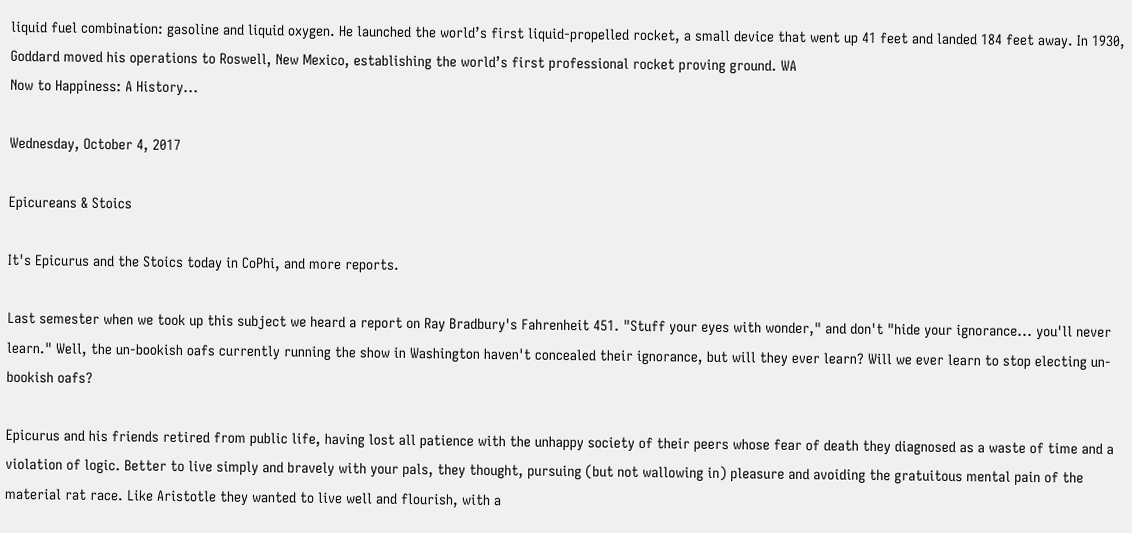liquid fuel combination: gasoline and liquid oxygen. He launched the world’s first liquid-propelled rocket, a small device that went up 41 feet and landed 184 feet away. In 1930, Goddard moved his operations to Roswell, New Mexico, establishing the world’s first professional rocket proving ground. WA
Now to Happiness: A History...

Wednesday, October 4, 2017

Epicureans & Stoics

It's Epicurus and the Stoics today in CoPhi, and more reports.

Last semester when we took up this subject we heard a report on Ray Bradbury's Fahrenheit 451. "Stuff your eyes with wonder," and don't "hide your ignorance... you'll never learn." Well, the un-bookish oafs currently running the show in Washington haven't concealed their ignorance, but will they ever learn? Will we ever learn to stop electing un-bookish oafs?

Epicurus and his friends retired from public life, having lost all patience with the unhappy society of their peers whose fear of death they diagnosed as a waste of time and a violation of logic. Better to live simply and bravely with your pals, they thought, pursuing (but not wallowing in) pleasure and avoiding the gratuitous mental pain of the material rat race. Like Aristotle they wanted to live well and flourish, with a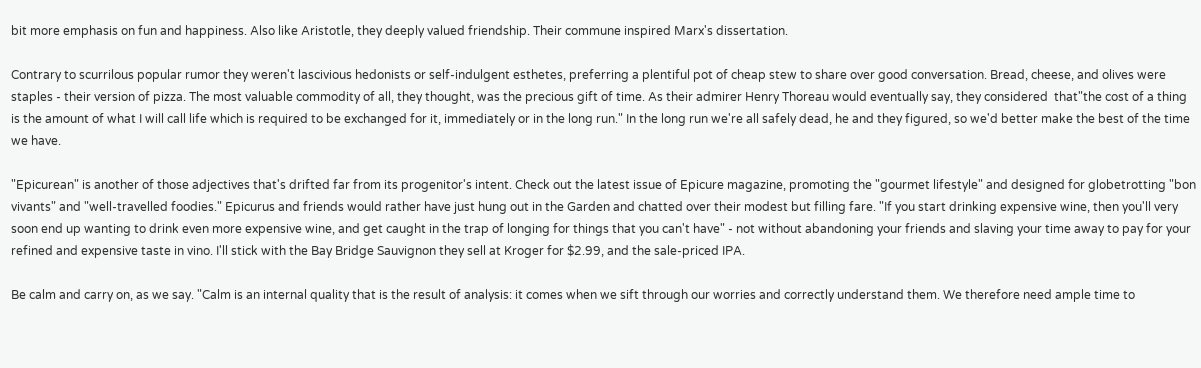bit more emphasis on fun and happiness. Also like Aristotle, they deeply valued friendship. Their commune inspired Marx's dissertation.

Contrary to scurrilous popular rumor they weren't lascivious hedonists or self-indulgent esthetes, preferring a plentiful pot of cheap stew to share over good conversation. Bread, cheese, and olives were staples - their version of pizza. The most valuable commodity of all, they thought, was the precious gift of time. As their admirer Henry Thoreau would eventually say, they considered  that"the cost of a thing is the amount of what I will call life which is required to be exchanged for it, immediately or in the long run." In the long run we're all safely dead, he and they figured, so we'd better make the best of the time we have.

"Epicurean" is another of those adjectives that's drifted far from its progenitor's intent. Check out the latest issue of Epicure magazine, promoting the "gourmet lifestyle" and designed for globetrotting "bon vivants" and "well-travelled foodies." Epicurus and friends would rather have just hung out in the Garden and chatted over their modest but filling fare. "If you start drinking expensive wine, then you'll very soon end up wanting to drink even more expensive wine, and get caught in the trap of longing for things that you can't have" - not without abandoning your friends and slaving your time away to pay for your refined and expensive taste in vino. I'll stick with the Bay Bridge Sauvignon they sell at Kroger for $2.99, and the sale-priced IPA.

Be calm and carry on, as we say. "Calm is an internal quality that is the result of analysis: it comes when we sift through our worries and correctly understand them. We therefore need ample time to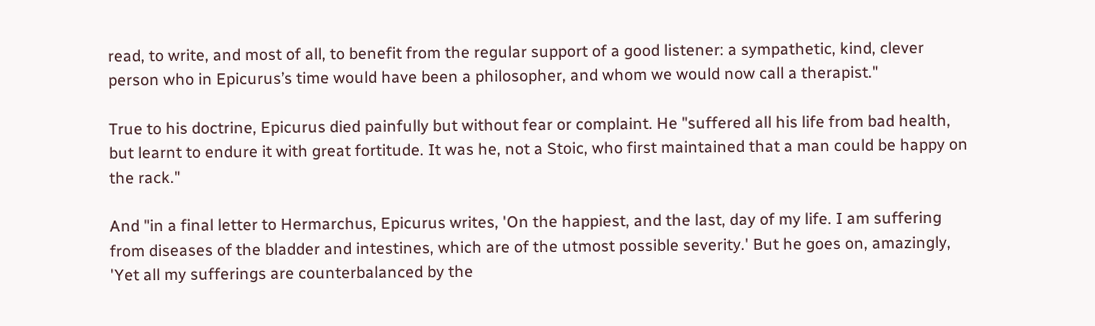read, to write, and most of all, to benefit from the regular support of a good listener: a sympathetic, kind, clever person who in Epicurus’s time would have been a philosopher, and whom we would now call a therapist."

True to his doctrine, Epicurus died painfully but without fear or complaint. He "suffered all his life from bad health, but learnt to endure it with great fortitude. It was he, not a Stoic, who first maintained that a man could be happy on the rack."

And "in a final letter to Hermarchus, Epicurus writes, 'On the happiest, and the last, day of my life. I am suffering from diseases of the bladder and intestines, which are of the utmost possible severity.' But he goes on, amazingly, 'Yet all my sufferings are counterbalanced by the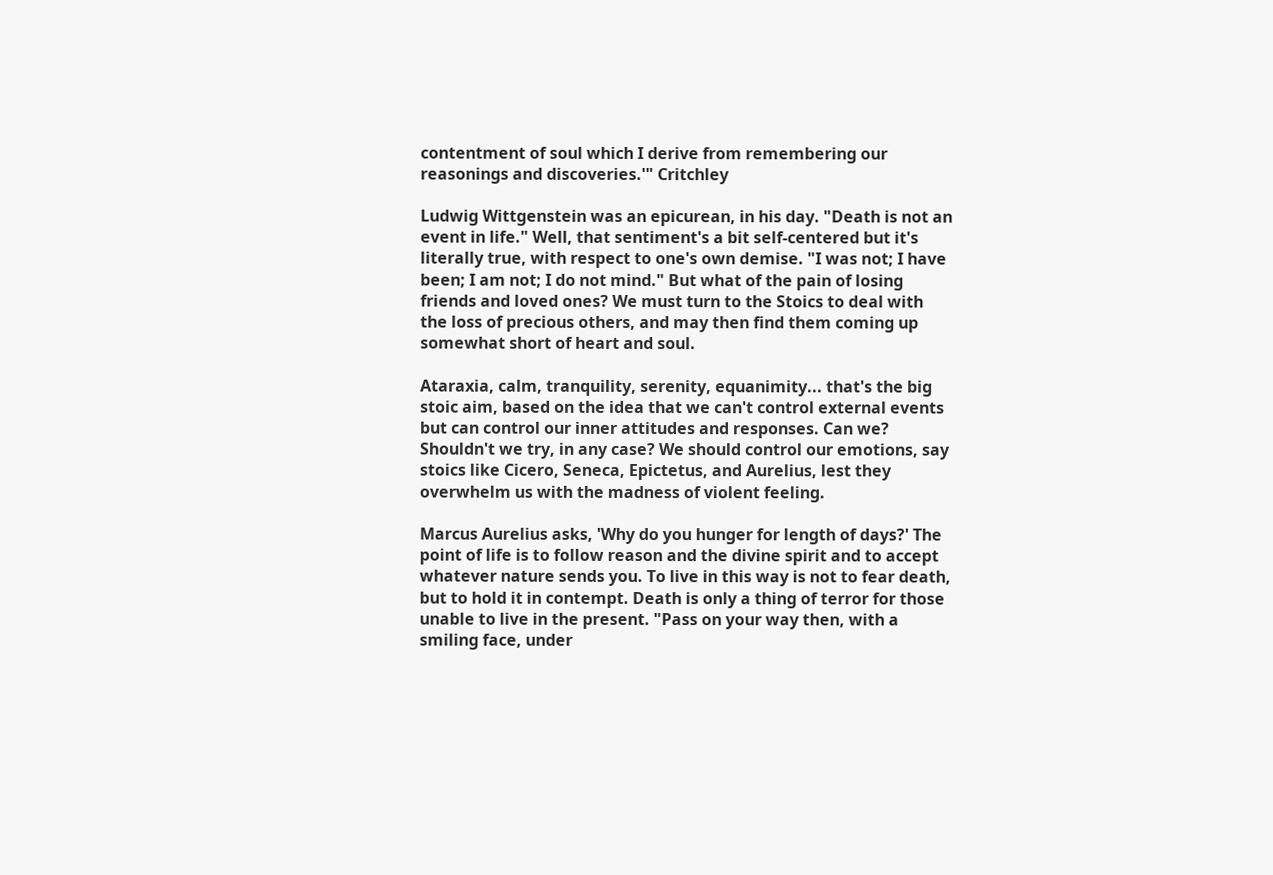contentment of soul which I derive from remembering our reasonings and discoveries.'" Critchley

Ludwig Wittgenstein was an epicurean, in his day. "Death is not an event in life." Well, that sentiment's a bit self-centered but it's literally true, with respect to one's own demise. "I was not; I have been; I am not; I do not mind." But what of the pain of losing friends and loved ones? We must turn to the Stoics to deal with the loss of precious others, and may then find them coming up somewhat short of heart and soul.

Ataraxia, calm, tranquility, serenity, equanimity... that's the big stoic aim, based on the idea that we can't control external events but can control our inner attitudes and responses. Can we? Shouldn't we try, in any case? We should control our emotions, say stoics like Cicero, Seneca, Epictetus, and Aurelius, lest they overwhelm us with the madness of violent feeling.

Marcus Aurelius asks, 'Why do you hunger for length of days?' The point of life is to follow reason and the divine spirit and to accept whatever nature sends you. To live in this way is not to fear death, but to hold it in contempt. Death is only a thing of terror for those unable to live in the present. "Pass on your way then, with a smiling face, under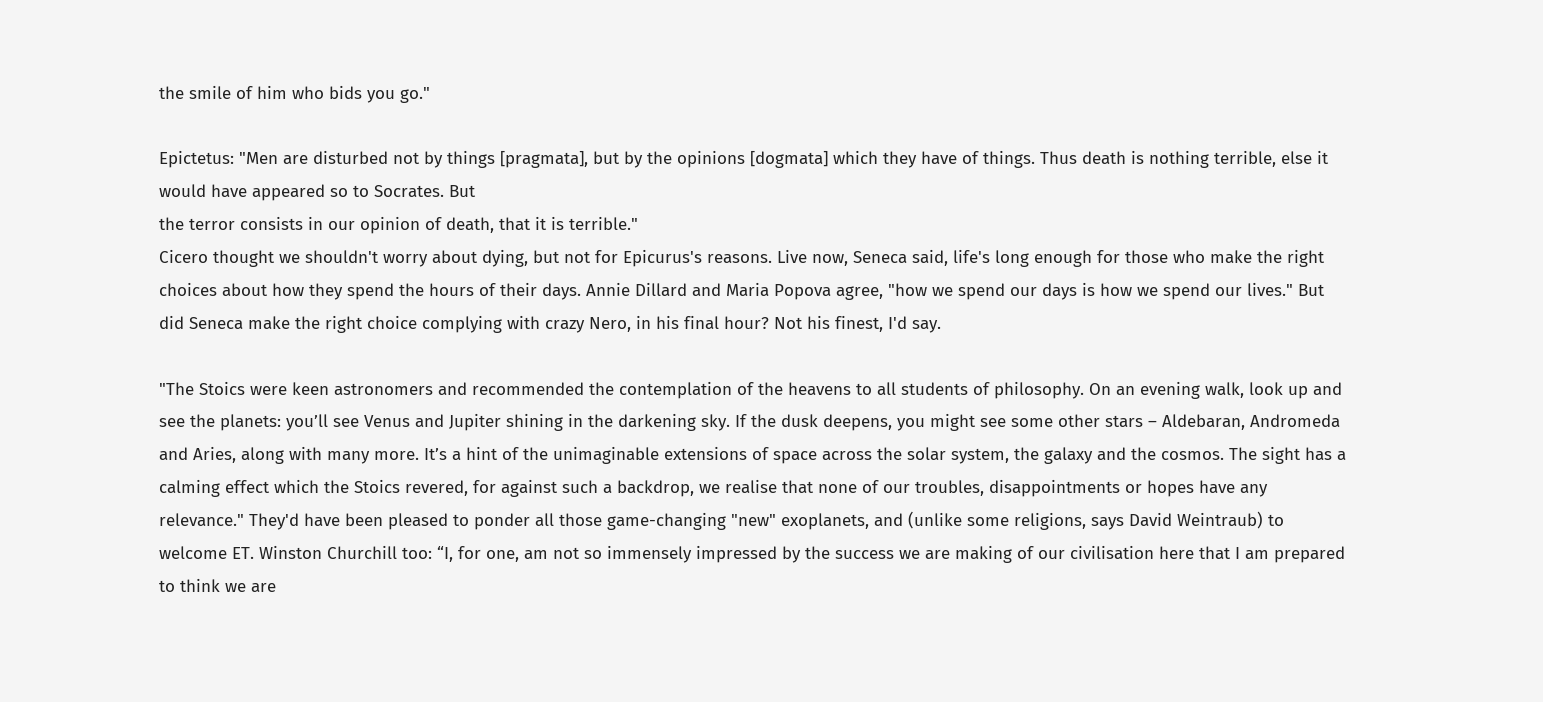the smile of him who bids you go."

Epictetus: "Men are disturbed not by things [pragmata], but by the opinions [dogmata] which they have of things. Thus death is nothing terrible, else it would have appeared so to Socrates. But
the terror consists in our opinion of death, that it is terrible."
Cicero thought we shouldn't worry about dying, but not for Epicurus's reasons. Live now, Seneca said, life's long enough for those who make the right choices about how they spend the hours of their days. Annie Dillard and Maria Popova agree, "how we spend our days is how we spend our lives." But did Seneca make the right choice complying with crazy Nero, in his final hour? Not his finest, I'd say.

"The Stoics were keen astronomers and recommended the contemplation of the heavens to all students of philosophy. On an evening walk, look up and see the planets: you’ll see Venus and Jupiter shining in the darkening sky. If the dusk deepens, you might see some other stars – Aldebaran, Andromeda and Aries, along with many more. It’s a hint of the unimaginable extensions of space across the solar system, the galaxy and the cosmos. The sight has a calming effect which the Stoics revered, for against such a backdrop, we realise that none of our troubles, disappointments or hopes have any relevance." They'd have been pleased to ponder all those game-changing "new" exoplanets, and (unlike some religions, says David Weintraub) to welcome ET. Winston Churchill too: “I, for one, am not so immensely impressed by the success we are making of our civilisation here that I am prepared to think we are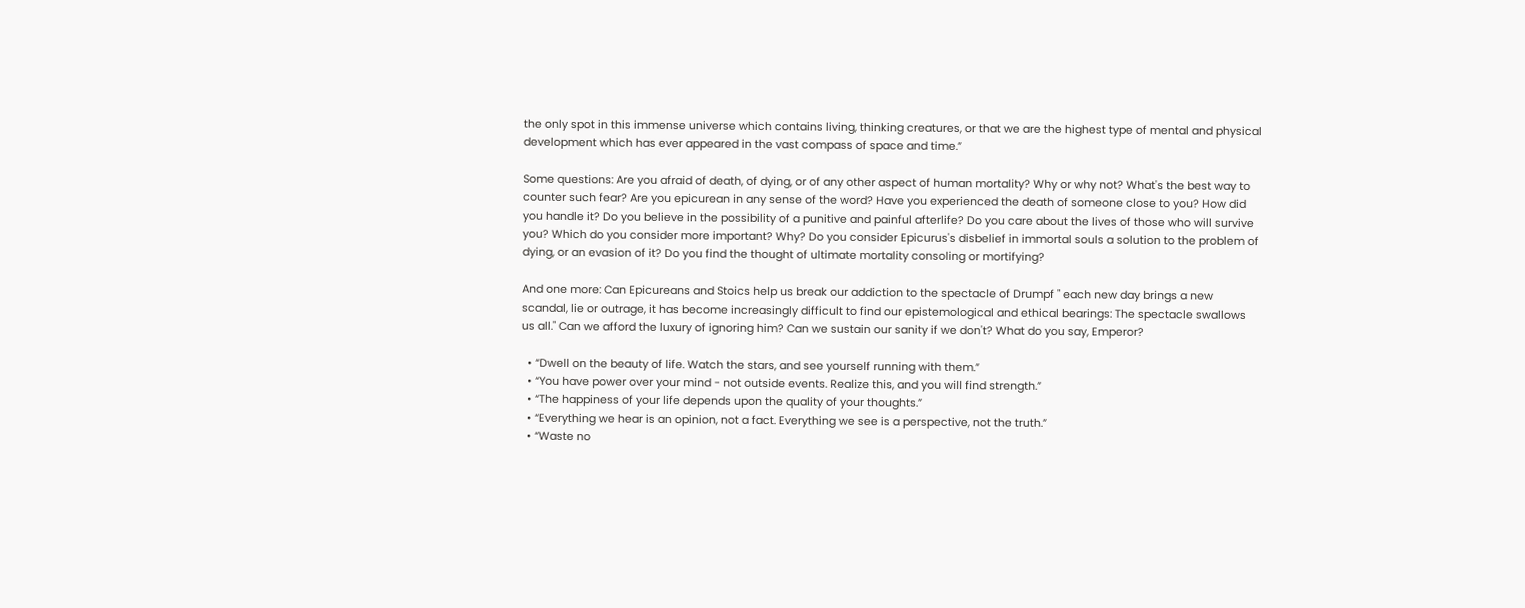the only spot in this immense universe which contains living, thinking creatures, or that we are the highest type of mental and physical development which has ever appeared in the vast compass of space and time.”

Some questions: Are you afraid of death, of dying, or of any other aspect of human mortality? Why or why not? What's the best way to counter such fear? Are you epicurean in any sense of the word? Have you experienced the death of someone close to you? How did you handle it? Do you believe in the possibility of a punitive and painful afterlife? Do you care about the lives of those who will survive you? Which do you consider more important? Why? Do you consider Epicurus's disbelief in immortal souls a solution to the problem of dying, or an evasion of it? Do you find the thought of ultimate mortality consoling or mortifying?

And one more: Can Epicureans and Stoics help us break our addiction to the spectacle of Drumpf " each new day brings a new scandal, lie or outrage, it has become increasingly difficult to find our epistemological and ethical bearings: The spectacle swallows us all." Can we afford the luxury of ignoring him? Can we sustain our sanity if we don't? What do you say, Emperor?

  • “Dwell on the beauty of life. Watch the stars, and see yourself running with them.”
  • “You have power over your mind - not outside events. Realize this, and you will find strength.”
  • “The happiness of your life depends upon the quality of your thoughts.”
  • “Everything we hear is an opinion, not a fact. Everything we see is a perspective, not the truth.”
  • “Waste no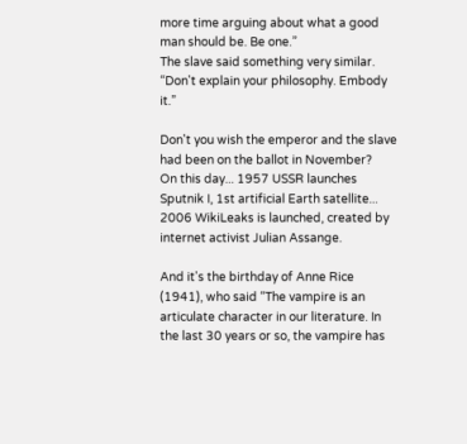more time arguing about what a good man should be. Be one.”
The slave said something very similar. “Don't explain your philosophy. Embody it.”

Don't you wish the emperor and the slave had been on the ballot in November?
On this day... 1957 USSR launches Sputnik I, 1st artificial Earth satellite... 2006 WikiLeaks is launched, created by internet activist Julian Assange.

And it's the birthday of Anne Rice (1941), who said “The vampire is an articulate character in our literature. In the last 30 years or so, the vampire has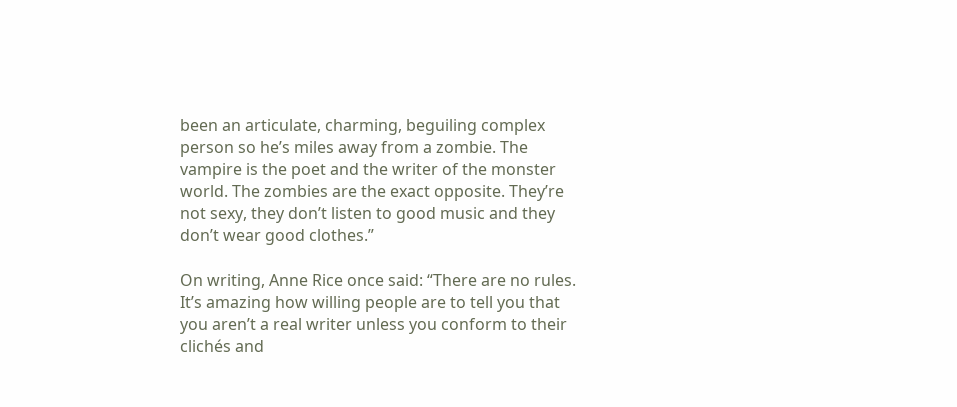been an articulate, charming, beguiling complex person so he’s miles away from a zombie. The vampire is the poet and the writer of the monster world. The zombies are the exact opposite. They’re not sexy, they don’t listen to good music and they don’t wear good clothes.”

On writing, Anne Rice once said: “There are no rules. It’s amazing how willing people are to tell you that you aren’t a real writer unless you conform to their clichés and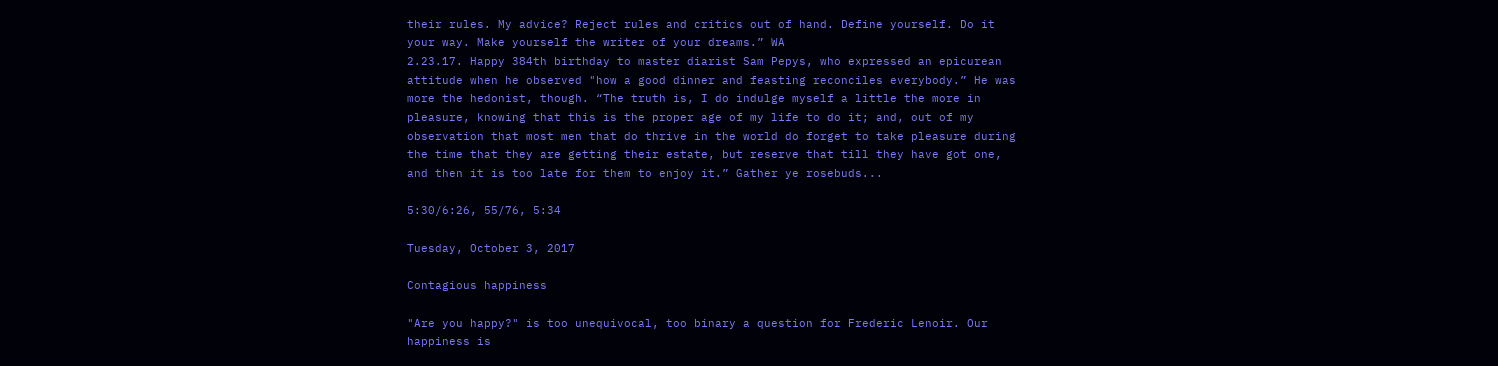their rules. My advice? Reject rules and critics out of hand. Define yourself. Do it your way. Make yourself the writer of your dreams.” WA
2.23.17. Happy 384th birthday to master diarist Sam Pepys, who expressed an epicurean attitude when he observed "how a good dinner and feasting reconciles everybody.” He was more the hedonist, though. “The truth is, I do indulge myself a little the more in pleasure, knowing that this is the proper age of my life to do it; and, out of my observation that most men that do thrive in the world do forget to take pleasure during the time that they are getting their estate, but reserve that till they have got one, and then it is too late for them to enjoy it.” Gather ye rosebuds...

5:30/6:26, 55/76, 5:34

Tuesday, October 3, 2017

Contagious happiness

"Are you happy?" is too unequivocal, too binary a question for Frederic Lenoir. Our happiness is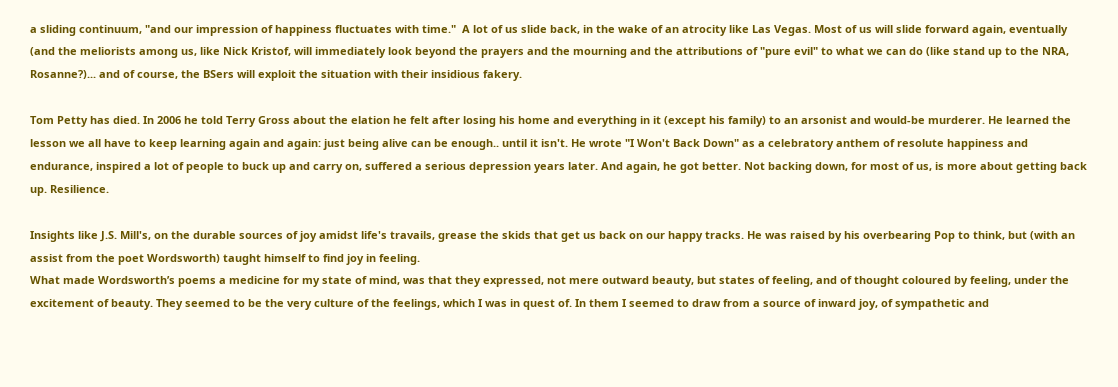a sliding continuum, "and our impression of happiness fluctuates with time."  A lot of us slide back, in the wake of an atrocity like Las Vegas. Most of us will slide forward again, eventually (and the meliorists among us, like Nick Kristof, will immediately look beyond the prayers and the mourning and the attributions of "pure evil" to what we can do (like stand up to the NRA, Rosanne?)... and of course, the BSers will exploit the situation with their insidious fakery.

Tom Petty has died. In 2006 he told Terry Gross about the elation he felt after losing his home and everything in it (except his family) to an arsonist and would-be murderer. He learned the lesson we all have to keep learning again and again: just being alive can be enough.. until it isn't. He wrote "I Won't Back Down" as a celebratory anthem of resolute happiness and endurance, inspired a lot of people to buck up and carry on, suffered a serious depression years later. And again, he got better. Not backing down, for most of us, is more about getting back up. Resilience.

Insights like J.S. Mill's, on the durable sources of joy amidst life's travails, grease the skids that get us back on our happy tracks. He was raised by his overbearing Pop to think, but (with an assist from the poet Wordsworth) taught himself to find joy in feeling.
What made Wordsworth’s poems a medicine for my state of mind, was that they expressed, not mere outward beauty, but states of feeling, and of thought coloured by feeling, under the excitement of beauty. They seemed to be the very culture of the feelings, which I was in quest of. In them I seemed to draw from a source of inward joy, of sympathetic and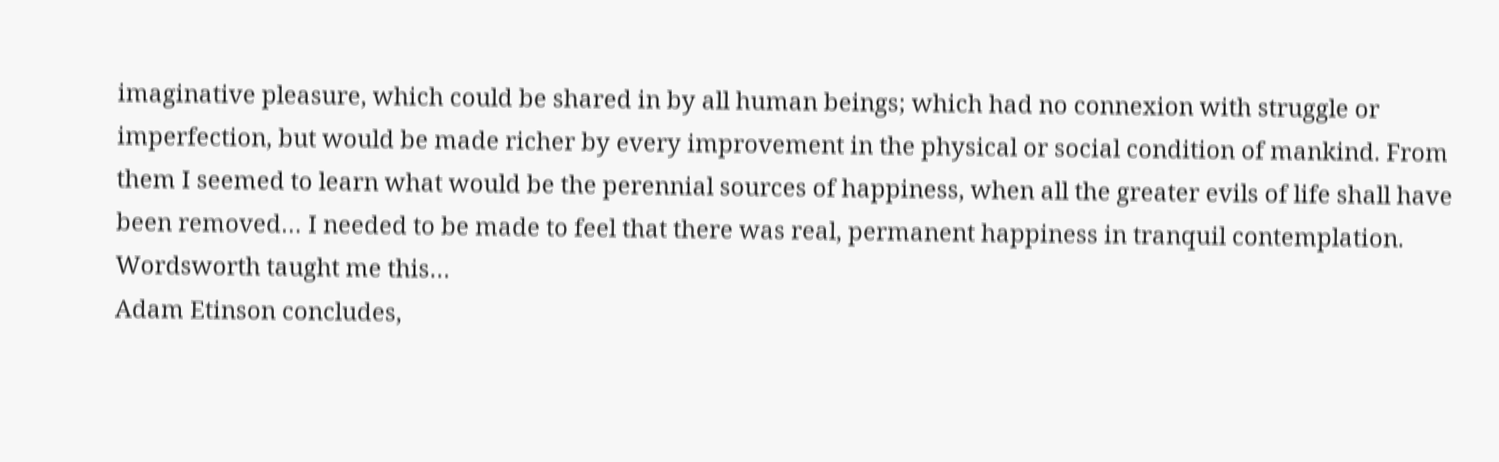imaginative pleasure, which could be shared in by all human beings; which had no connexion with struggle or imperfection, but would be made richer by every improvement in the physical or social condition of mankind. From them I seemed to learn what would be the perennial sources of happiness, when all the greater evils of life shall have been removed… I needed to be made to feel that there was real, permanent happiness in tranquil contemplation. Wordsworth taught me this…
Adam Etinson concludes,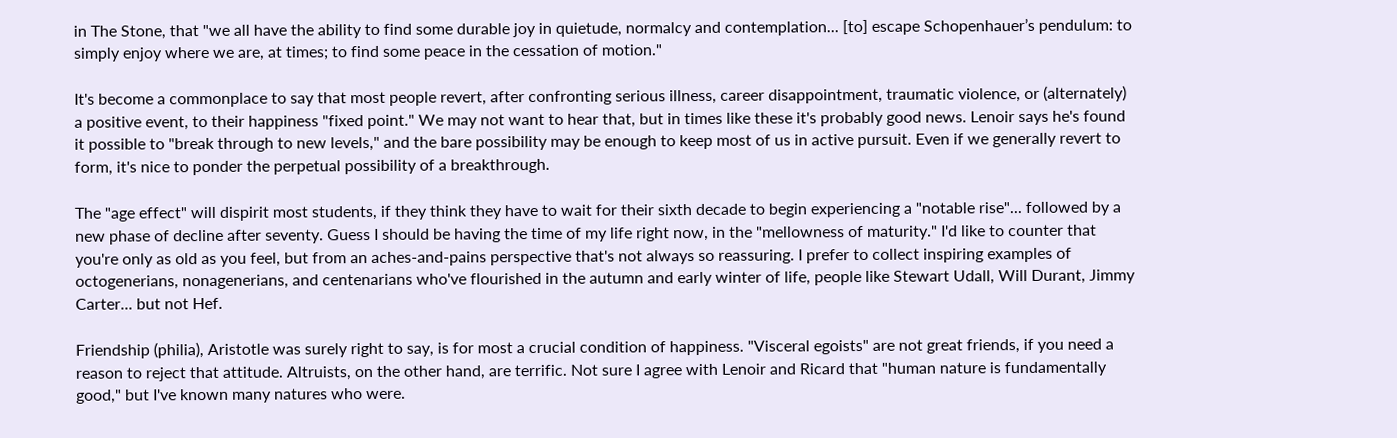in The Stone, that "we all have the ability to find some durable joy in quietude, normalcy and contemplation... [to] escape Schopenhauer’s pendulum: to simply enjoy where we are, at times; to find some peace in the cessation of motion."

It's become a commonplace to say that most people revert, after confronting serious illness, career disappointment, traumatic violence, or (alternately) a positive event, to their happiness "fixed point." We may not want to hear that, but in times like these it's probably good news. Lenoir says he's found it possible to "break through to new levels," and the bare possibility may be enough to keep most of us in active pursuit. Even if we generally revert to form, it's nice to ponder the perpetual possibility of a breakthrough.

The "age effect" will dispirit most students, if they think they have to wait for their sixth decade to begin experiencing a "notable rise"... followed by a new phase of decline after seventy. Guess I should be having the time of my life right now, in the "mellowness of maturity." I'd like to counter that you're only as old as you feel, but from an aches-and-pains perspective that's not always so reassuring. I prefer to collect inspiring examples of octogenerians, nonagenerians, and centenarians who've flourished in the autumn and early winter of life, people like Stewart Udall, Will Durant, Jimmy Carter... but not Hef.

Friendship (philia), Aristotle was surely right to say, is for most a crucial condition of happiness. "Visceral egoists" are not great friends, if you need a reason to reject that attitude. Altruists, on the other hand, are terrific. Not sure I agree with Lenoir and Ricard that "human nature is fundamentally good," but I've known many natures who were.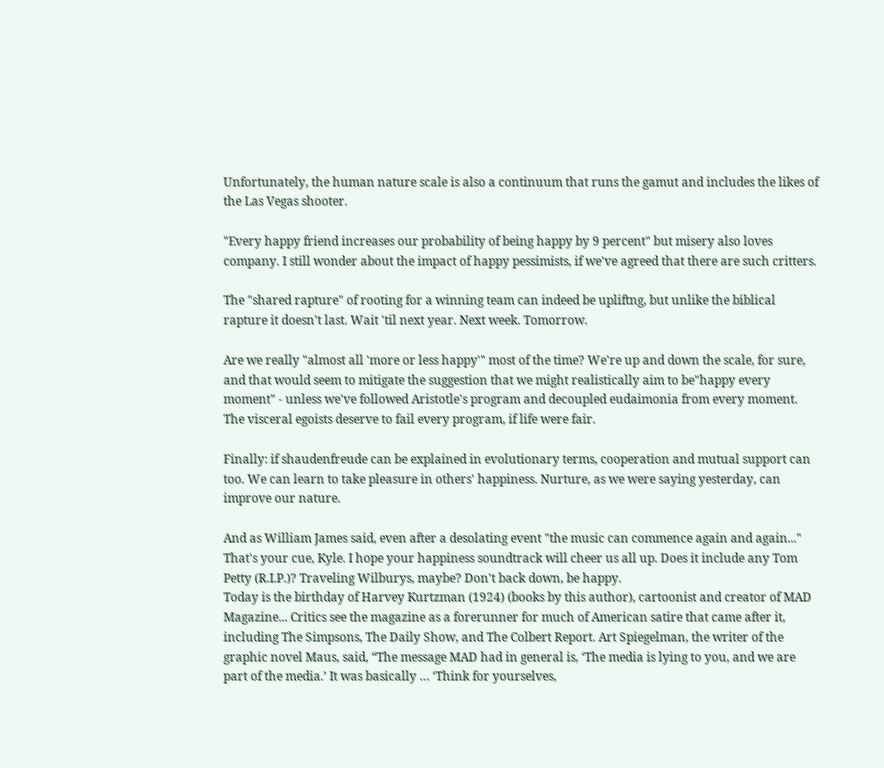Unfortunately, the human nature scale is also a continuum that runs the gamut and includes the likes of the Las Vegas shooter.

"Every happy friend increases our probability of being happy by 9 percent" but misery also loves company. I still wonder about the impact of happy pessimists, if we've agreed that there are such critters.

The "shared rapture" of rooting for a winning team can indeed be upliftng, but unlike the biblical rapture it doesn't last. Wait 'til next year. Next week. Tomorrow.

Are we really "almost all 'more or less happy'" most of the time? We're up and down the scale, for sure, and that would seem to mitigate the suggestion that we might realistically aim to be"happy every moment" - unless we've followed Aristotle's program and decoupled eudaimonia from every moment. The visceral egoists deserve to fail every program, if life were fair.

Finally: if shaudenfreude can be explained in evolutionary terms, cooperation and mutual support can too. We can learn to take pleasure in others' happiness. Nurture, as we were saying yesterday, can improve our nature.

And as William James said, even after a desolating event "the music can commence again and again..." That's your cue, Kyle. I hope your happiness soundtrack will cheer us all up. Does it include any Tom Petty (R.I.P.)? Traveling Wilburys, maybe? Don't back down, be happy.
Today is the birthday of Harvey Kurtzman (1924) (books by this author), cartoonist and creator of MAD Magazine... Critics see the magazine as a forerunner for much of American satire that came after it, including The Simpsons, The Daily Show, and The Colbert Report. Art Spiegelman, the writer of the graphic novel Maus, said, “The message MAD had in general is, ‘The media is lying to you, and we are part of the media.’ It was basically … ‘Think for yourselves,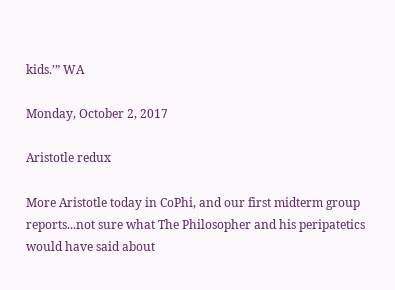kids.’” WA

Monday, October 2, 2017

Aristotle redux

More Aristotle today in CoPhi, and our first midterm group reports...not sure what The Philosopher and his peripatetics would have said about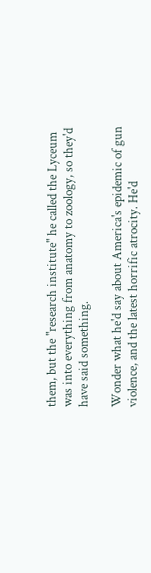them, but the "research institute" he called the Lyceum was into everything from anatomy to zoology, so they'd have said something.

Wonder what he'd say about America's epidemic of gun violence, and the latest horrific atrocity. He'd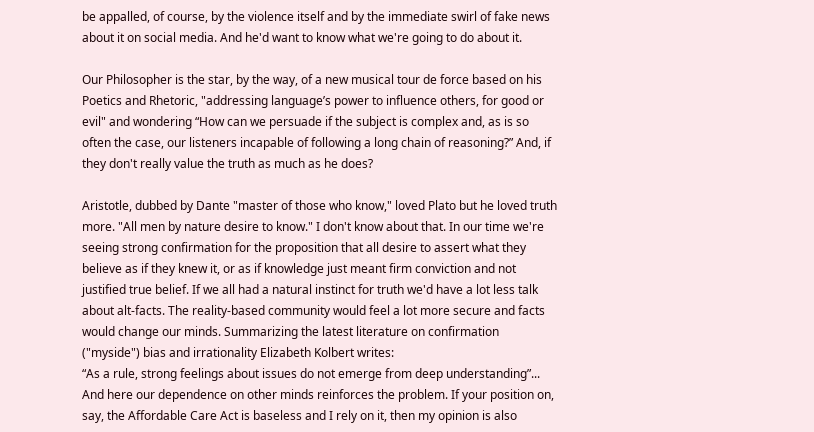be appalled, of course, by the violence itself and by the immediate swirl of fake news about it on social media. And he'd want to know what we're going to do about it.

Our Philosopher is the star, by the way, of a new musical tour de force based on his Poetics and Rhetoric, "addressing language’s power to influence others, for good or evil" and wondering “How can we persuade if the subject is complex and, as is so often the case, our listeners incapable of following a long chain of reasoning?” And, if they don't really value the truth as much as he does?

Aristotle, dubbed by Dante "master of those who know," loved Plato but he loved truth more. "All men by nature desire to know." I don't know about that. In our time we're seeing strong confirmation for the proposition that all desire to assert what they believe as if they knew it, or as if knowledge just meant firm conviction and not justified true belief. If we all had a natural instinct for truth we'd have a lot less talk about alt-facts. The reality-based community would feel a lot more secure and facts would change our minds. Summarizing the latest literature on confirmation ("myside") bias and irrationality Elizabeth Kolbert writes:
“As a rule, strong feelings about issues do not emerge from deep understanding”... And here our dependence on other minds reinforces the problem. If your position on, say, the Affordable Care Act is baseless and I rely on it, then my opinion is also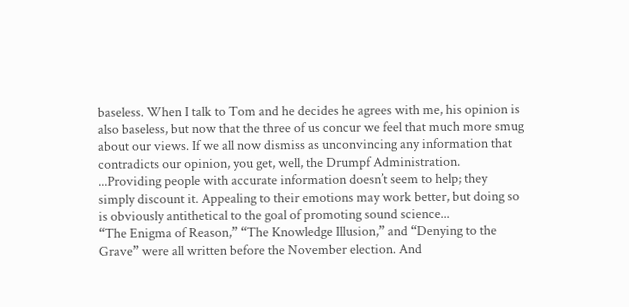baseless. When I talk to Tom and he decides he agrees with me, his opinion is also baseless, but now that the three of us concur we feel that much more smug about our views. If we all now dismiss as unconvincing any information that contradicts our opinion, you get, well, the Drumpf Administration.
...Providing people with accurate information doesn’t seem to help; they simply discount it. Appealing to their emotions may work better, but doing so is obviously antithetical to the goal of promoting sound science...
“The Enigma of Reason,” “The Knowledge Illusion,” and “Denying to the Grave” were all written before the November election. And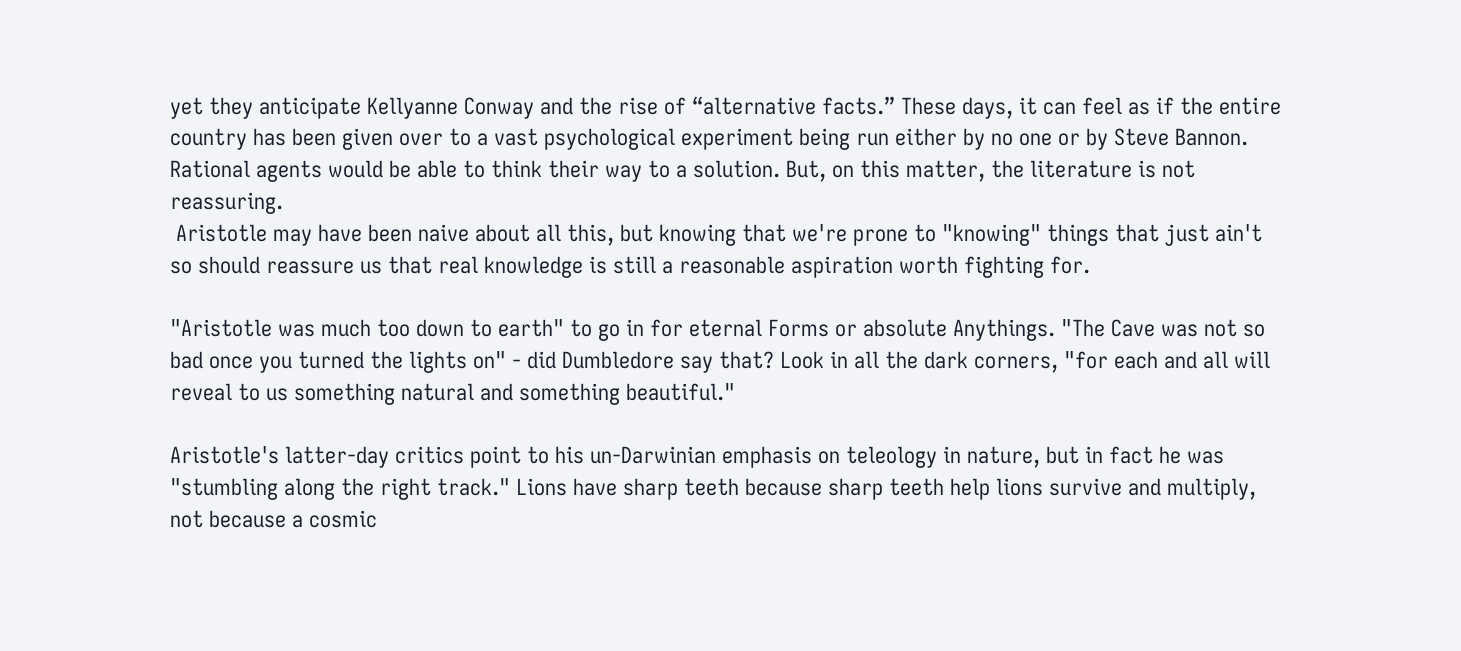yet they anticipate Kellyanne Conway and the rise of “alternative facts.” These days, it can feel as if the entire country has been given over to a vast psychological experiment being run either by no one or by Steve Bannon. Rational agents would be able to think their way to a solution. But, on this matter, the literature is not reassuring.
 Aristotle may have been naive about all this, but knowing that we're prone to "knowing" things that just ain't so should reassure us that real knowledge is still a reasonable aspiration worth fighting for.

"Aristotle was much too down to earth" to go in for eternal Forms or absolute Anythings. "The Cave was not so bad once you turned the lights on" - did Dumbledore say that? Look in all the dark corners, "for each and all will reveal to us something natural and something beautiful."

Aristotle's latter-day critics point to his un-Darwinian emphasis on teleology in nature, but in fact he was "stumbling along the right track." Lions have sharp teeth because sharp teeth help lions survive and multiply, not because a cosmic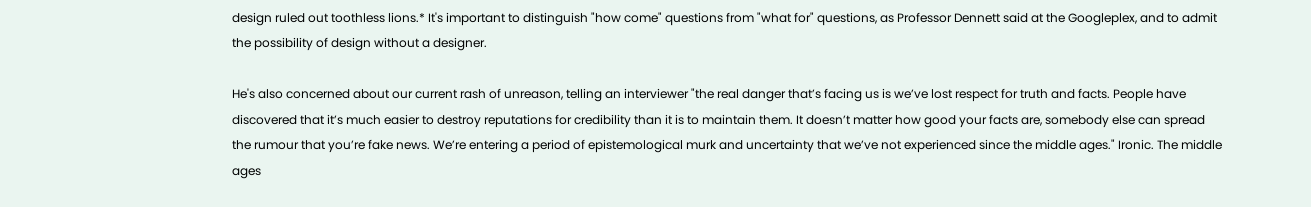design ruled out toothless lions.* It's important to distinguish "how come" questions from "what for" questions, as Professor Dennett said at the Googleplex, and to admit the possibility of design without a designer.

He's also concerned about our current rash of unreason, telling an interviewer "the real danger that’s facing us is we’ve lost respect for truth and facts. People have discovered that it’s much easier to destroy reputations for credibility than it is to maintain them. It doesn’t matter how good your facts are, somebody else can spread the rumour that you’re fake news. We’re entering a period of epistemological murk and uncertainty that we’ve not experienced since the middle ages." Ironic. The middle ages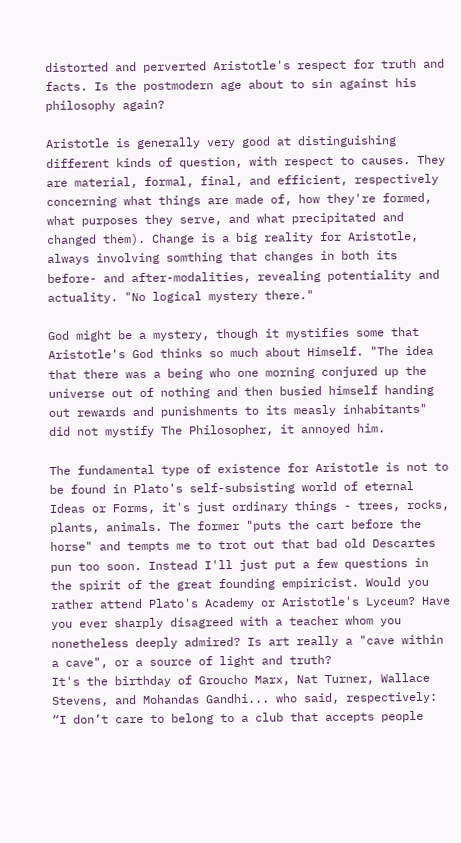distorted and perverted Aristotle's respect for truth and facts. Is the postmodern age about to sin against his philosophy again?

Aristotle is generally very good at distinguishing different kinds of question, with respect to causes. They are material, formal, final, and efficient, respectively concerning what things are made of, how they're formed, what purposes they serve, and what precipitated and changed them). Change is a big reality for Aristotle, always involving somthing that changes in both its before- and after-modalities, revealing potentiality and actuality. "No logical mystery there."

God might be a mystery, though it mystifies some that Aristotle's God thinks so much about Himself. "The idea that there was a being who one morning conjured up the universe out of nothing and then busied himself handing out rewards and punishments to its measly inhabitants" did not mystify The Philosopher, it annoyed him.

The fundamental type of existence for Aristotle is not to be found in Plato's self-subsisting world of eternal Ideas or Forms, it's just ordinary things - trees, rocks, plants, animals. The former "puts the cart before the horse" and tempts me to trot out that bad old Descartes pun too soon. Instead I'll just put a few questions in the spirit of the great founding empiricist. Would you rather attend Plato's Academy or Aristotle's Lyceum? Have you ever sharply disagreed with a teacher whom you nonetheless deeply admired? Is art really a "cave within a cave", or a source of light and truth?
It's the birthday of Groucho Marx, Nat Turner, Wallace Stevens, and Mohandas Gandhi... who said, respectively: “I don’t care to belong to a club that accepts people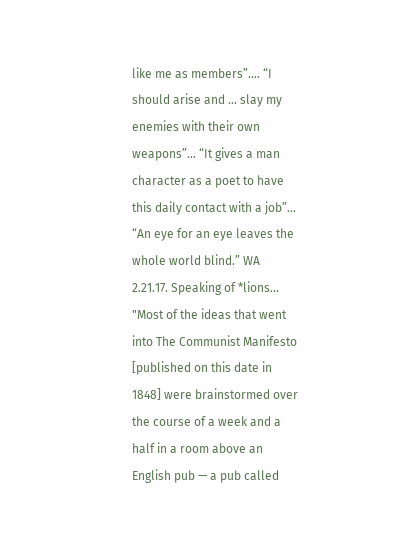like me as members”.... “I should arise and … slay my enemies with their own weapons”... “It gives a man character as a poet to have this daily contact with a job”... “An eye for an eye leaves the whole world blind.” WA
2.21.17. Speaking of *lions... "Most of the ideas that went into The Communist Manifesto [published on this date in 1848] were brainstormed over the course of a week and a half in a room above an English pub — a pub called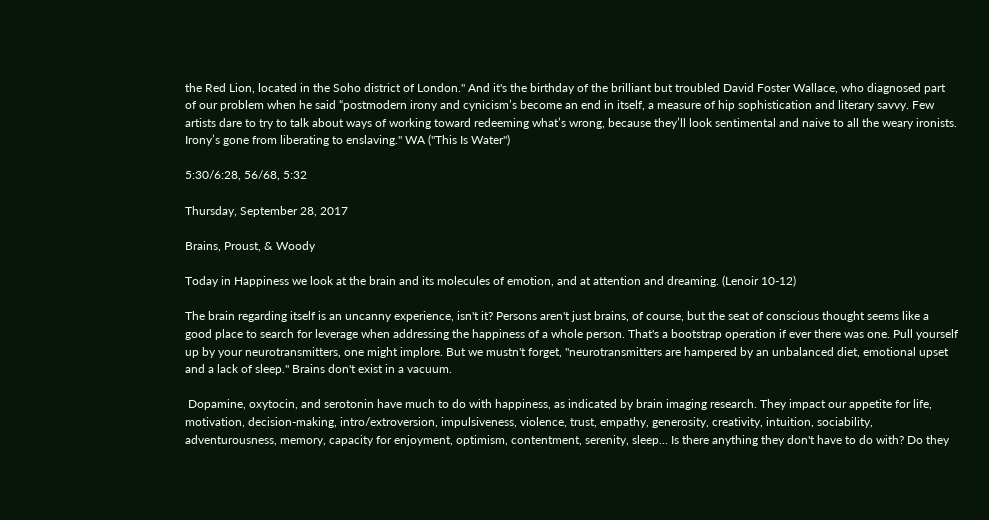the Red Lion, located in the Soho district of London." And it's the birthday of the brilliant but troubled David Foster Wallace, who diagnosed part of our problem when he said “postmodern irony and cynicism’s become an end in itself, a measure of hip sophistication and literary savvy. Few artists dare to try to talk about ways of working toward redeeming what’s wrong, because they’ll look sentimental and naive to all the weary ironists. Irony’s gone from liberating to enslaving." WA ("This Is Water")

5:30/6:28, 56/68, 5:32

Thursday, September 28, 2017

Brains, Proust, & Woody

Today in Happiness we look at the brain and its molecules of emotion, and at attention and dreaming. (Lenoir 10-12)

The brain regarding itself is an uncanny experience, isn't it? Persons aren't just brains, of course, but the seat of conscious thought seems like a good place to search for leverage when addressing the happiness of a whole person. That's a bootstrap operation if ever there was one. Pull yourself up by your neurotransmitters, one might implore. But we mustn't forget, "neurotransmitters are hampered by an unbalanced diet, emotional upset and a lack of sleep." Brains don't exist in a vacuum.

 Dopamine, oxytocin, and serotonin have much to do with happiness, as indicated by brain imaging research. They impact our appetite for life, motivation, decision-making, intro/extroversion, impulsiveness, violence, trust, empathy, generosity, creativity, intuition, sociability, adventurousness, memory, capacity for enjoyment, optimism, contentment, serenity, sleep... Is there anything they don't have to do with? Do they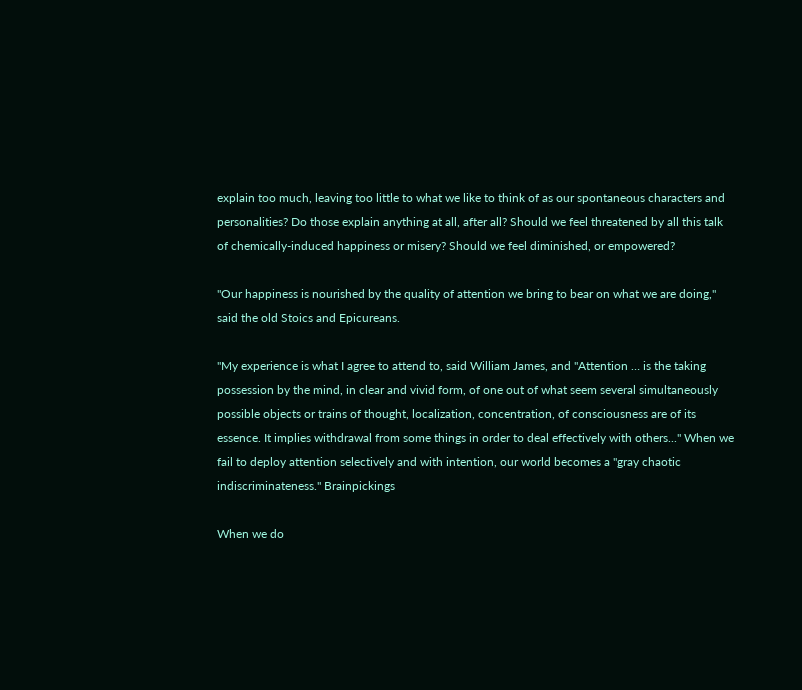explain too much, leaving too little to what we like to think of as our spontaneous characters and personalities? Do those explain anything at all, after all? Should we feel threatened by all this talk of chemically-induced happiness or misery? Should we feel diminished, or empowered?

"Our happiness is nourished by the quality of attention we bring to bear on what we are doing," said the old Stoics and Epicureans.

"My experience is what I agree to attend to, said William James, and "Attention … is the taking possession by the mind, in clear and vivid form, of one out of what seem several simultaneously possible objects or trains of thought, localization, concentration, of consciousness are of its essence. It implies withdrawal from some things in order to deal effectively with others..." When we fail to deploy attention selectively and with intention, our world becomes a "gray chaotic indiscriminateness." Brainpickings

When we do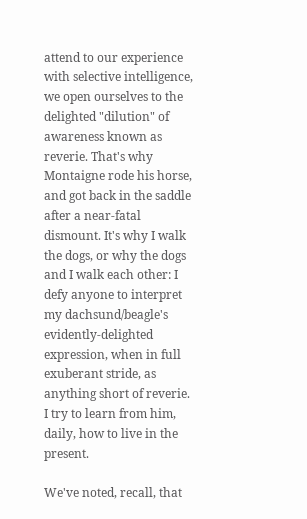attend to our experience with selective intelligence, we open ourselves to the delighted "dilution" of awareness known as reverie. That's why Montaigne rode his horse, and got back in the saddle after a near-fatal dismount. It's why I walk the dogs, or why the dogs and I walk each other: I defy anyone to interpret my dachsund/beagle's evidently-delighted expression, when in full exuberant stride, as anything short of reverie. I try to learn from him, daily, how to live in the present.

We've noted, recall, that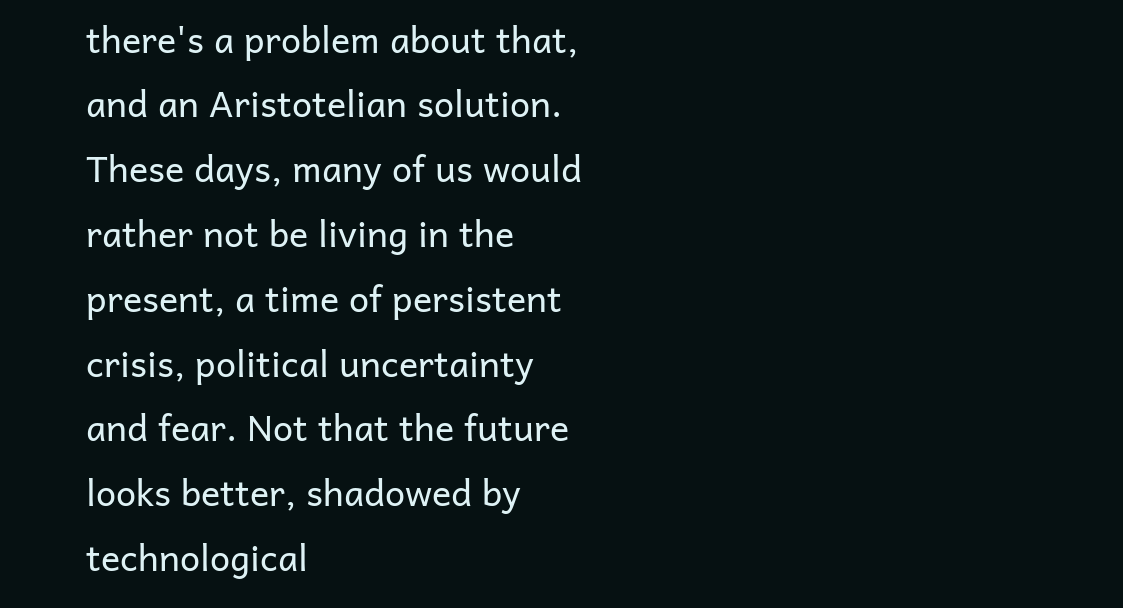there's a problem about that, and an Aristotelian solution.
These days, many of us would rather not be living in the present, a time of persistent crisis, political uncertainty and fear. Not that the future looks better, shadowed by technological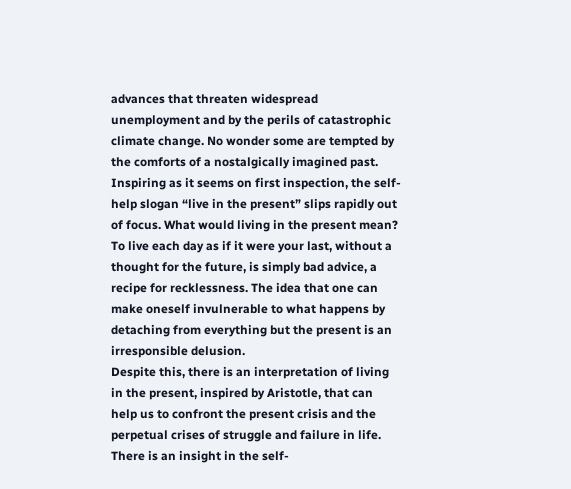advances that threaten widespread unemployment and by the perils of catastrophic climate change. No wonder some are tempted by the comforts of a nostalgically imagined past.
Inspiring as it seems on first inspection, the self-help slogan “live in the present” slips rapidly out of focus. What would living in the present mean? To live each day as if it were your last, without a thought for the future, is simply bad advice, a recipe for recklessness. The idea that one can make oneself invulnerable to what happens by detaching from everything but the present is an irresponsible delusion.
Despite this, there is an interpretation of living in the present, inspired by Aristotle, that can help us to confront the present crisis and the perpetual crises of struggle and failure in life. There is an insight in the self-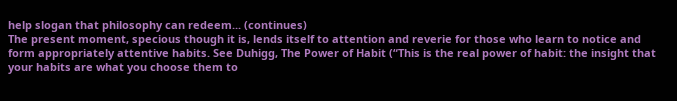help slogan that philosophy can redeem... (continues)
The present moment, specious though it is, lends itself to attention and reverie for those who learn to notice and form appropriately attentive habits. See Duhigg, The Power of Habit (“This is the real power of habit: the insight that your habits are what you choose them to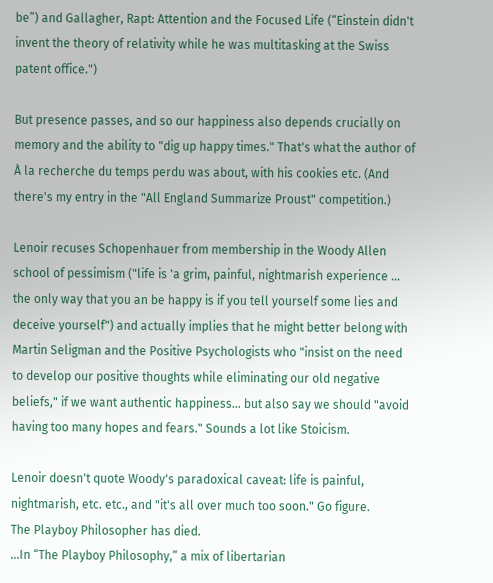be”) and Gallagher, Rapt: Attention and the Focused Life (“Einstein didn't invent the theory of relativity while he was multitasking at the Swiss patent office.")

But presence passes, and so our happiness also depends crucially on memory and the ability to "dig up happy times." That's what the author of À la recherche du temps perdu was about, with his cookies etc. (And there's my entry in the "All England Summarize Proust" competition.)

Lenoir recuses Schopenhauer from membership in the Woody Allen school of pessimism ("life is 'a grim, painful, nightmarish experience ... the only way that you an be happy is if you tell yourself some lies and deceive yourself") and actually implies that he might better belong with Martin Seligman and the Positive Psychologists who "insist on the need to develop our positive thoughts while eliminating our old negative beliefs," if we want authentic happiness... but also say we should "avoid having too many hopes and fears." Sounds a lot like Stoicism.

Lenoir doesn't quote Woody's paradoxical caveat: life is painful, nightmarish, etc. etc., and "it's all over much too soon." Go figure.
The Playboy Philosopher has died.
...In “The Playboy Philosophy,” a mix of libertarian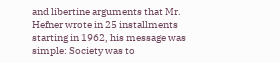and libertine arguments that Mr. Hefner wrote in 25 installments starting in 1962, his message was simple: Society was to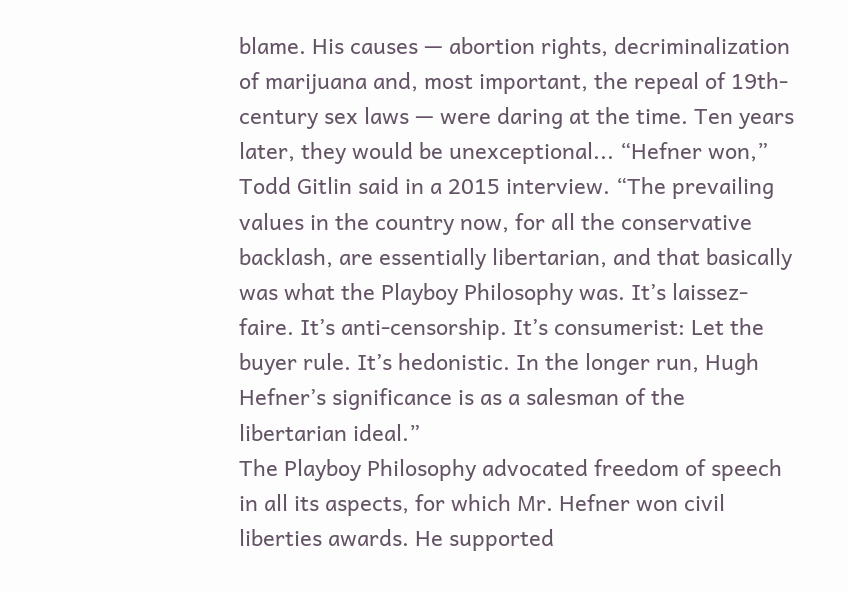blame. His causes — abortion rights, decriminalization of marijuana and, most important, the repeal of 19th-century sex laws — were daring at the time. Ten years later, they would be unexceptional... “Hefner won,” Todd Gitlin said in a 2015 interview. “The prevailing values in the country now, for all the conservative backlash, are essentially libertarian, and that basically was what the Playboy Philosophy was. It’s laissez-faire. It’s anti-censorship. It’s consumerist: Let the buyer rule. It’s hedonistic. In the longer run, Hugh Hefner’s significance is as a salesman of the libertarian ideal.”
The Playboy Philosophy advocated freedom of speech in all its aspects, for which Mr. Hefner won civil liberties awards. He supported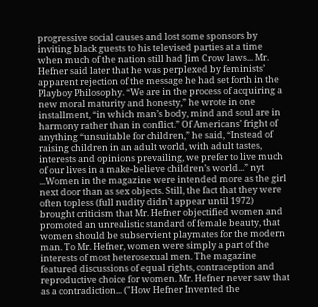progressive social causes and lost some sponsors by inviting black guests to his televised parties at a time when much of the nation still had Jim Crow laws... Mr. Hefner said later that he was perplexed by feminists’ apparent rejection of the message he had set forth in the Playboy Philosophy. “We are in the process of acquiring a new moral maturity and honesty,” he wrote in one installment, “in which man’s body, mind and soul are in harmony rather than in conflict.” Of Americans’ fright of anything “unsuitable for children,” he said, “Instead of raising children in an adult world, with adult tastes, interests and opinions prevailing, we prefer to live much of our lives in a make-believe children’s world...” nyt
...Women in the magazine were intended more as the girl next door than as sex objects. Still, the fact that they were often topless (full nudity didn’t appear until 1972) brought criticism that Mr. Hefner objectified women and promoted an unrealistic standard of female beauty, that women should be subservient playmates for the modern man. To Mr. Hefner, women were simply a part of the interests of most heterosexual men. The magazine featured discussions of equal rights, contraception and reproductive choice for women. Mr. Hefner never saw that as a contradiction... ("How Hefner Invented the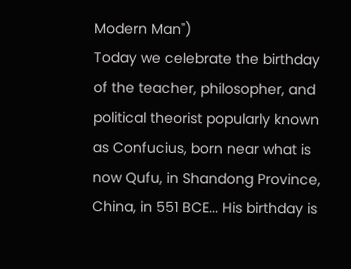Modern Man")
Today we celebrate the birthday of the teacher, philosopher, and political theorist popularly known as Confucius, born near what is now Qufu, in Shandong Province, China, in 551 BCE... His birthday is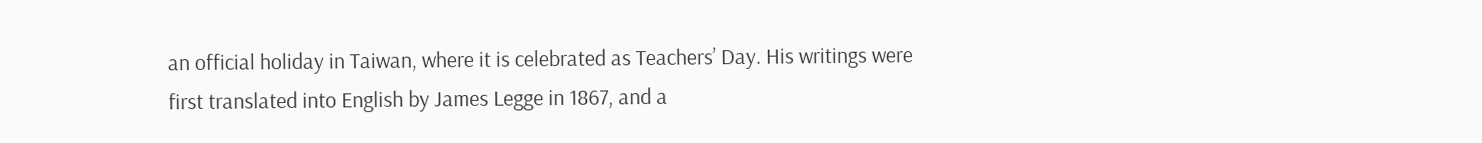an official holiday in Taiwan, where it is celebrated as Teachers’ Day. His writings were first translated into English by James Legge in 1867, and a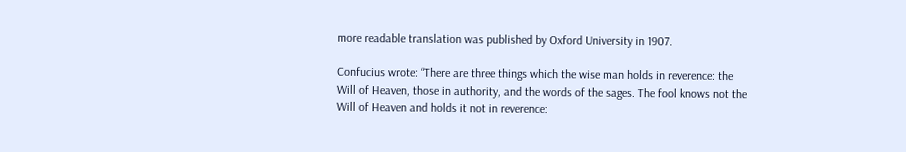more readable translation was published by Oxford University in 1907.

Confucius wrote: “There are three things which the wise man holds in reverence: the Will of Heaven, those in authority, and the words of the sages. The fool knows not the Will of Heaven and holds it not in reverence: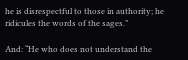he is disrespectful to those in authority; he ridicules the words of the sages.”

And: “He who does not understand the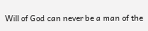Will of God can never be a man of the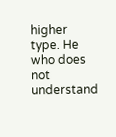higher type. He who does not understand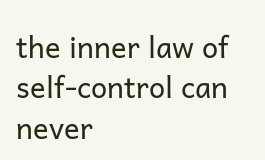the inner law of self-control can never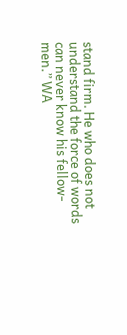stand firm. He who does not understand the force of words can never know his fellow-men.” WA